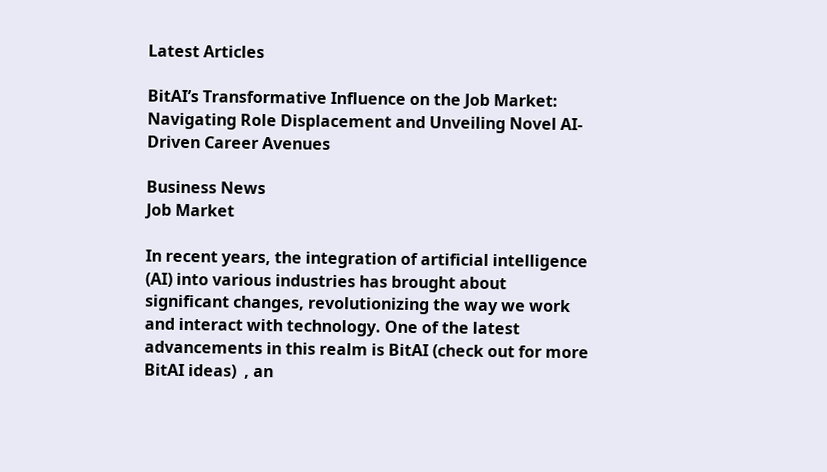Latest Articles

BitAI’s Transformative Influence on the Job Market: Navigating Role Displacement and Unveiling Novel AI-Driven Career Avenues

Business News
Job Market

In recent years, the integration of artificial intelligence (AI) into various industries has brought about significant changes, revolutionizing the way we work and interact with technology. One of the latest advancements in this realm is BitAI (check out for more BitAI ideas)  , an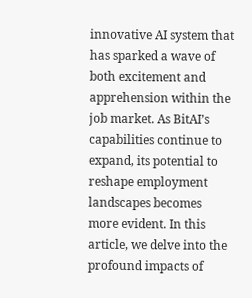innovative AI system that has sparked a wave of both excitement and apprehension within the job market. As BitAI’s capabilities continue to expand, its potential to reshape employment landscapes becomes more evident. In this article, we delve into the profound impacts of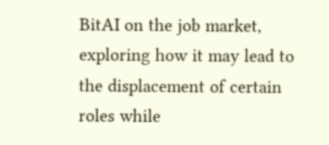BitAI on the job market, exploring how it may lead to the displacement of certain roles while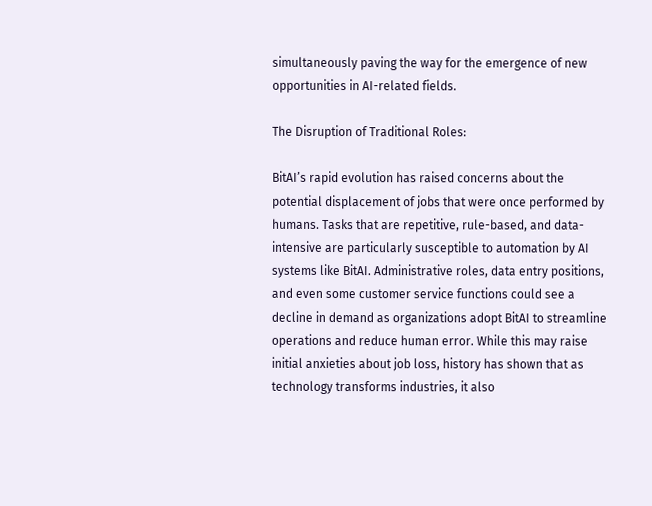simultaneously paving the way for the emergence of new opportunities in AI-related fields.

The Disruption of Traditional Roles:

BitAI’s rapid evolution has raised concerns about the potential displacement of jobs that were once performed by humans. Tasks that are repetitive, rule-based, and data-intensive are particularly susceptible to automation by AI systems like BitAI. Administrative roles, data entry positions, and even some customer service functions could see a decline in demand as organizations adopt BitAI to streamline operations and reduce human error. While this may raise initial anxieties about job loss, history has shown that as technology transforms industries, it also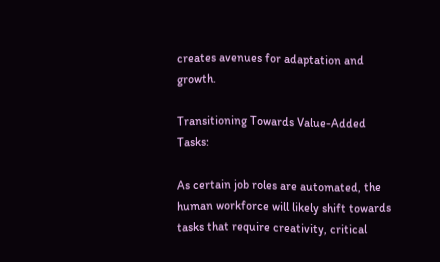creates avenues for adaptation and growth.

Transitioning Towards Value-Added Tasks:

As certain job roles are automated, the human workforce will likely shift towards tasks that require creativity, critical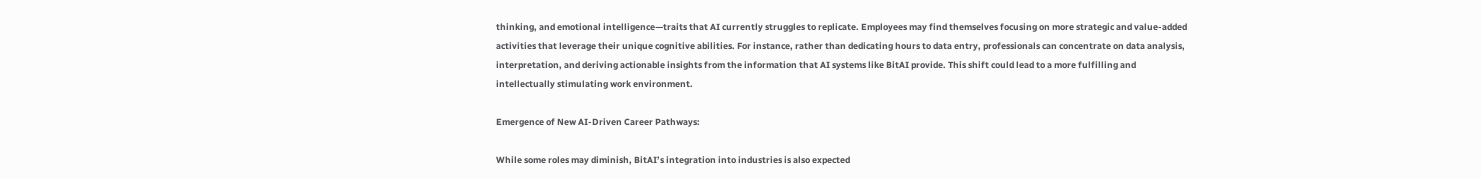thinking, and emotional intelligence—traits that AI currently struggles to replicate. Employees may find themselves focusing on more strategic and value-added activities that leverage their unique cognitive abilities. For instance, rather than dedicating hours to data entry, professionals can concentrate on data analysis, interpretation, and deriving actionable insights from the information that AI systems like BitAI provide. This shift could lead to a more fulfilling and intellectually stimulating work environment.

Emergence of New AI-Driven Career Pathways:

While some roles may diminish, BitAI’s integration into industries is also expected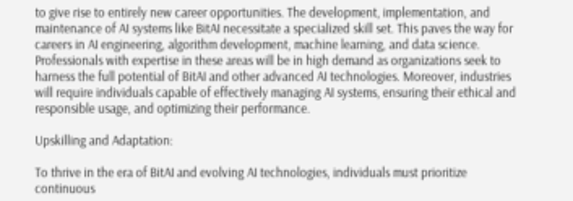to give rise to entirely new career opportunities. The development, implementation, and maintenance of AI systems like BitAI necessitate a specialized skill set. This paves the way for careers in AI engineering, algorithm development, machine learning, and data science. Professionals with expertise in these areas will be in high demand as organizations seek to harness the full potential of BitAI and other advanced AI technologies. Moreover, industries will require individuals capable of effectively managing AI systems, ensuring their ethical and responsible usage, and optimizing their performance.

Upskilling and Adaptation:

To thrive in the era of BitAI and evolving AI technologies, individuals must prioritize continuous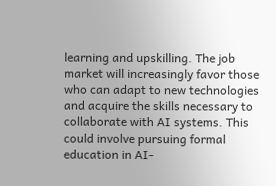learning and upskilling. The job market will increasingly favor those who can adapt to new technologies and acquire the skills necessary to collaborate with AI systems. This could involve pursuing formal education in AI-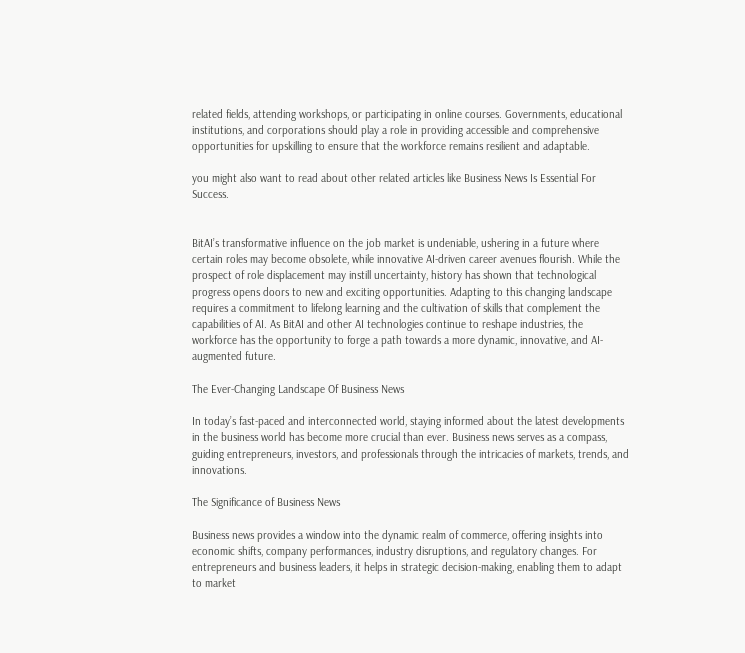related fields, attending workshops, or participating in online courses. Governments, educational institutions, and corporations should play a role in providing accessible and comprehensive opportunities for upskilling to ensure that the workforce remains resilient and adaptable.

you might also want to read about other related articles like Business News Is Essential For Success.


BitAI’s transformative influence on the job market is undeniable, ushering in a future where certain roles may become obsolete, while innovative AI-driven career avenues flourish. While the prospect of role displacement may instill uncertainty, history has shown that technological progress opens doors to new and exciting opportunities. Adapting to this changing landscape requires a commitment to lifelong learning and the cultivation of skills that complement the capabilities of AI. As BitAI and other AI technologies continue to reshape industries, the workforce has the opportunity to forge a path towards a more dynamic, innovative, and AI-augmented future.

The Ever-Changing Landscape Of Business News

In today’s fast-paced and interconnected world, staying informed about the latest developments in the business world has become more crucial than ever. Business news serves as a compass, guiding entrepreneurs, investors, and professionals through the intricacies of markets, trends, and innovations.

The Significance of Business News

Business news provides a window into the dynamic realm of commerce, offering insights into economic shifts, company performances, industry disruptions, and regulatory changes. For entrepreneurs and business leaders, it helps in strategic decision-making, enabling them to adapt to market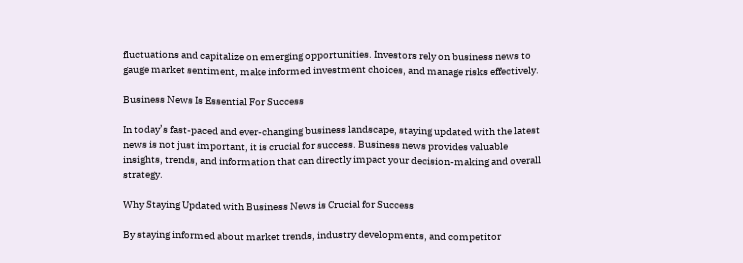fluctuations and capitalize on emerging opportunities. Investors rely on business news to gauge market sentiment, make informed investment choices, and manage risks effectively.

Business News Is Essential For Success

In today’s fast-paced and ever-changing business landscape, staying updated with the latest news is not just important, it is crucial for success. Business news provides valuable insights, trends, and information that can directly impact your decision-making and overall strategy.

Why Staying Updated with Business News is Crucial for Success

By staying informed about market trends, industry developments, and competitor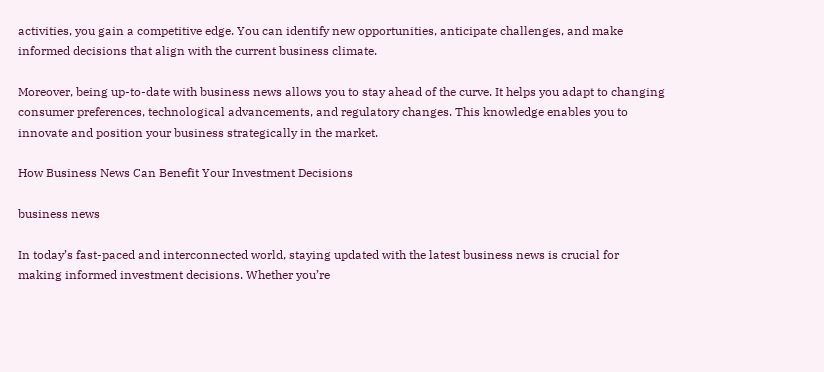activities, you gain a competitive edge. You can identify new opportunities, anticipate challenges, and make informed decisions that align with the current business climate.

Moreover, being up-to-date with business news allows you to stay ahead of the curve. It helps you adapt to changing consumer preferences, technological advancements, and regulatory changes. This knowledge enables you to innovate and position your business strategically in the market.

How Business News Can Benefit Your Investment Decisions

business news

In today’s fast-paced and interconnected world, staying updated with the latest business news is crucial for making informed investment decisions. Whether you’re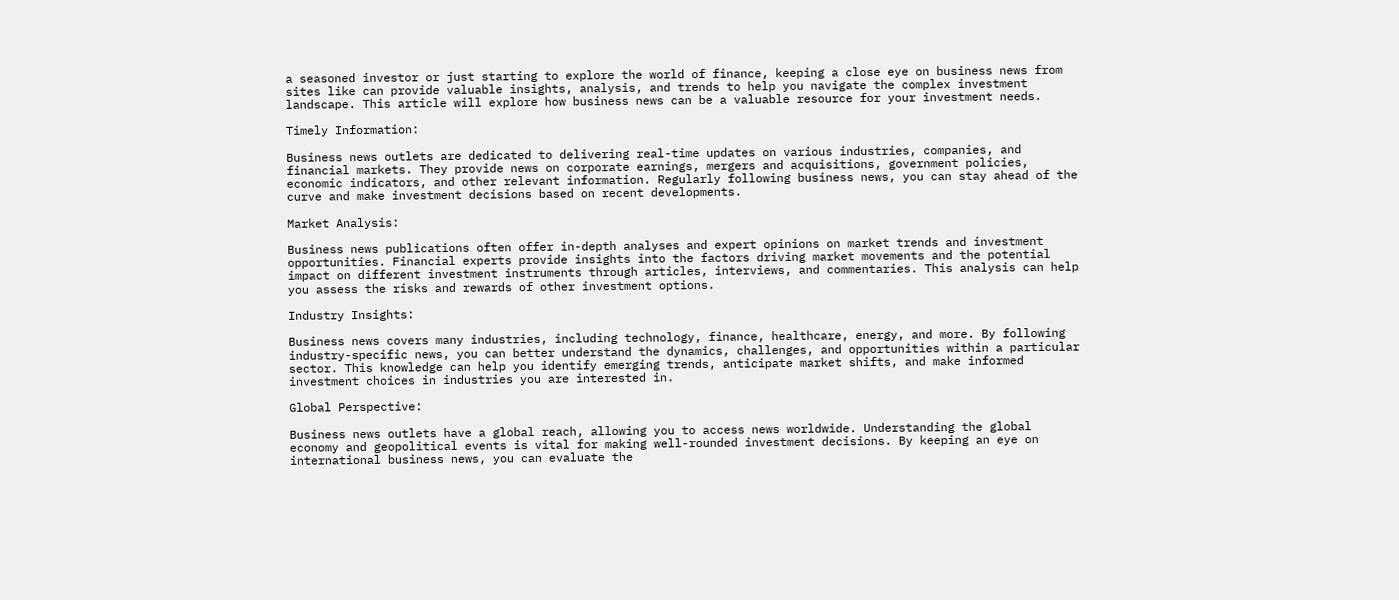a seasoned investor or just starting to explore the world of finance, keeping a close eye on business news from sites like can provide valuable insights, analysis, and trends to help you navigate the complex investment landscape. This article will explore how business news can be a valuable resource for your investment needs.

Timely Information:

Business news outlets are dedicated to delivering real-time updates on various industries, companies, and financial markets. They provide news on corporate earnings, mergers and acquisitions, government policies, economic indicators, and other relevant information. Regularly following business news, you can stay ahead of the curve and make investment decisions based on recent developments.

Market Analysis:

Business news publications often offer in-depth analyses and expert opinions on market trends and investment opportunities. Financial experts provide insights into the factors driving market movements and the potential impact on different investment instruments through articles, interviews, and commentaries. This analysis can help you assess the risks and rewards of other investment options.

Industry Insights:

Business news covers many industries, including technology, finance, healthcare, energy, and more. By following industry-specific news, you can better understand the dynamics, challenges, and opportunities within a particular sector. This knowledge can help you identify emerging trends, anticipate market shifts, and make informed investment choices in industries you are interested in.

Global Perspective:

Business news outlets have a global reach, allowing you to access news worldwide. Understanding the global economy and geopolitical events is vital for making well-rounded investment decisions. By keeping an eye on international business news, you can evaluate the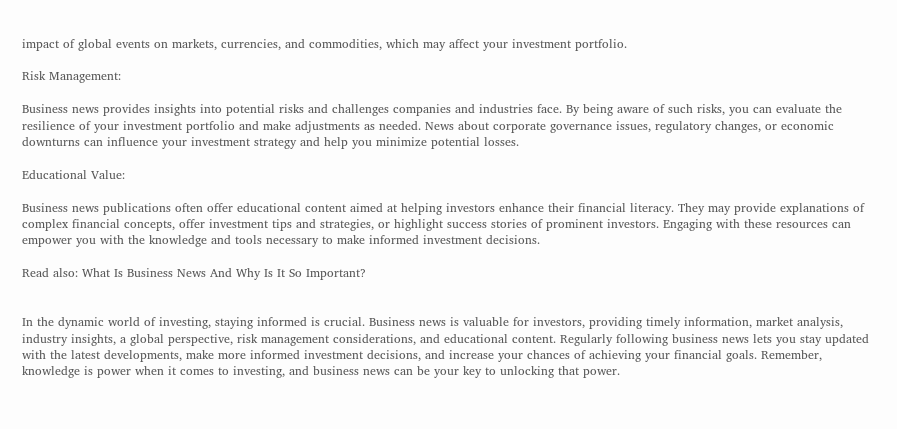impact of global events on markets, currencies, and commodities, which may affect your investment portfolio.

Risk Management:

Business news provides insights into potential risks and challenges companies and industries face. By being aware of such risks, you can evaluate the resilience of your investment portfolio and make adjustments as needed. News about corporate governance issues, regulatory changes, or economic downturns can influence your investment strategy and help you minimize potential losses.

Educational Value:

Business news publications often offer educational content aimed at helping investors enhance their financial literacy. They may provide explanations of complex financial concepts, offer investment tips and strategies, or highlight success stories of prominent investors. Engaging with these resources can empower you with the knowledge and tools necessary to make informed investment decisions.

Read also: What Is Business News And Why Is It So Important?


In the dynamic world of investing, staying informed is crucial. Business news is valuable for investors, providing timely information, market analysis, industry insights, a global perspective, risk management considerations, and educational content. Regularly following business news lets you stay updated with the latest developments, make more informed investment decisions, and increase your chances of achieving your financial goals. Remember, knowledge is power when it comes to investing, and business news can be your key to unlocking that power.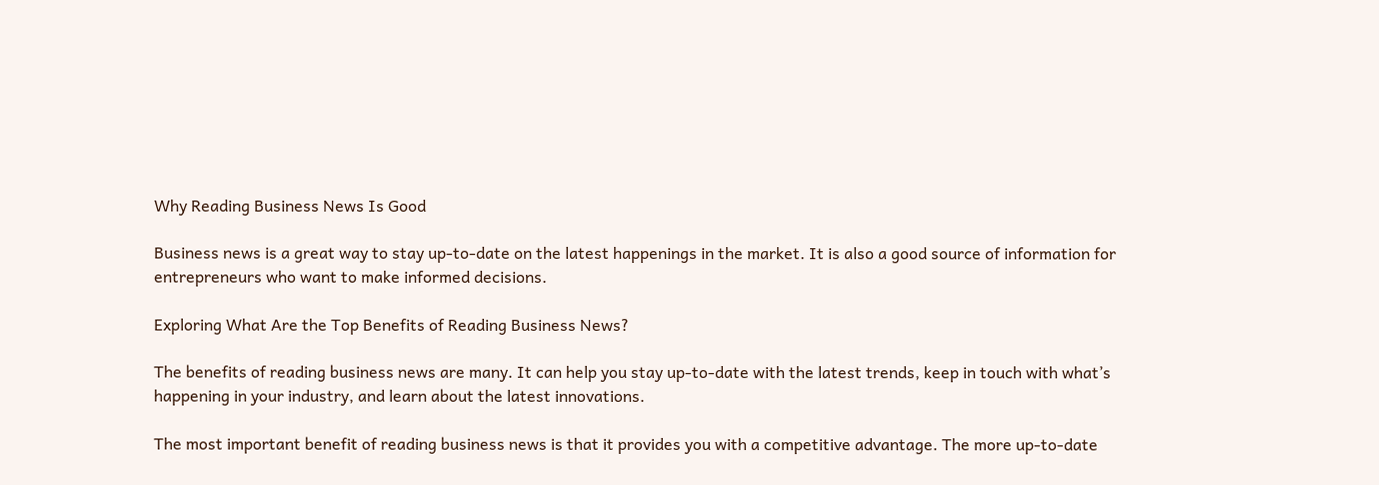Why Reading Business News Is Good

Business news is a great way to stay up-to-date on the latest happenings in the market. It is also a good source of information for entrepreneurs who want to make informed decisions.

Exploring What Are the Top Benefits of Reading Business News?

The benefits of reading business news are many. It can help you stay up-to-date with the latest trends, keep in touch with what’s happening in your industry, and learn about the latest innovations.

The most important benefit of reading business news is that it provides you with a competitive advantage. The more up-to-date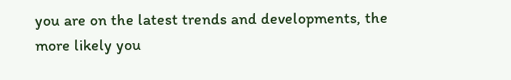you are on the latest trends and developments, the more likely you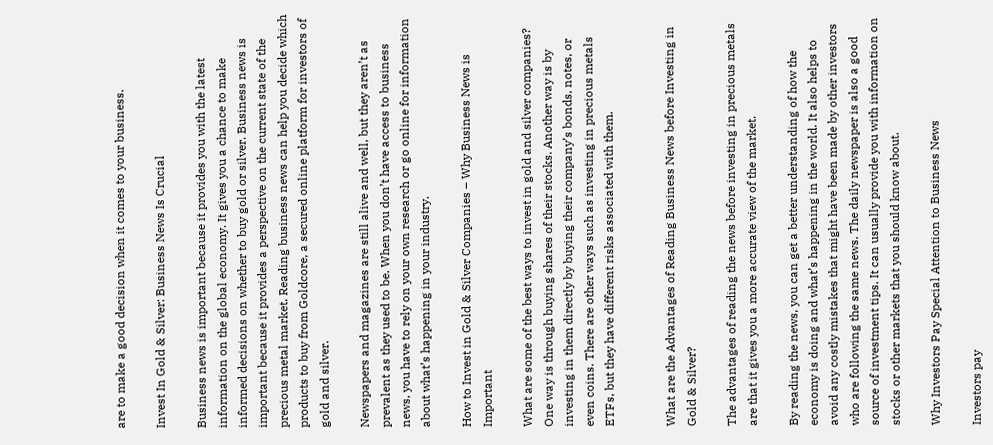are to make a good decision when it comes to your business.

Invest In Gold & Silver: Business News Is Crucial

Business news is important because it provides you with the latest information on the global economy. It gives you a chance to make informed decisions on whether to buy gold or silver. Business news is important because it provides a perspective on the current state of the precious metal market. Reading business news can help you decide which products to buy from Goldcore, a secured online platform for investors of gold and silver.

Newspapers and magazines are still alive and well, but they aren’t as prevalent as they used to be. When you don’t have access to business news, you have to rely on your own research or go online for information about what’s happening in your industry.

How to Invest in Gold & Silver Companies – Why Business News is Important

What are some of the best ways to invest in gold and silver companies? One way is through buying shares of their stocks. Another way is by investing in them directly by buying their company’s bonds, notes, or even coins. There are other ways such as investing in precious metals ETFs, but they have different risks associated with them.


What are the Advantages of Reading Business News before Investing in Gold & Silver?

The advantages of reading the news before investing in precious metals are that it gives you a more accurate view of the market.

By reading the news, you can get a better understanding of how the economy is doing and what’s happening in the world. It also helps to avoid any costly mistakes that might have been made by other investors who are following the same news. The daily newspaper is also a good source of investment tips. It can usually provide you with information on stocks or other markets that you should know about.

Why Investors Pay Special Attention to Business News

Investors pay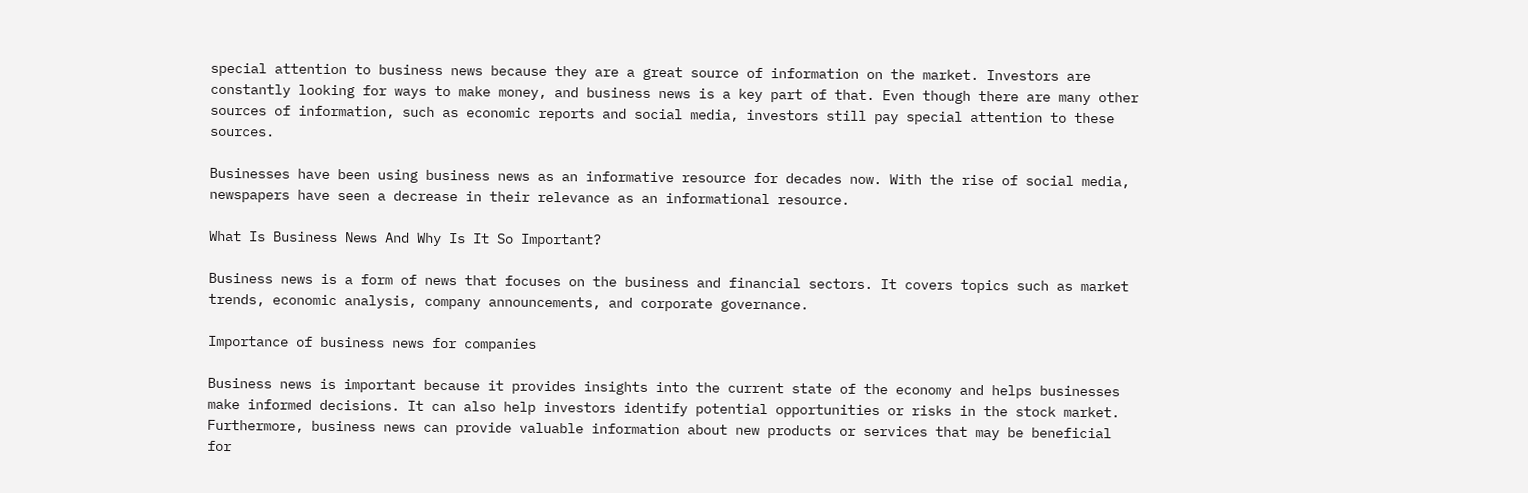special attention to business news because they are a great source of information on the market. Investors are constantly looking for ways to make money, and business news is a key part of that. Even though there are many other sources of information, such as economic reports and social media, investors still pay special attention to these sources.

Businesses have been using business news as an informative resource for decades now. With the rise of social media, newspapers have seen a decrease in their relevance as an informational resource.

What Is Business News And Why Is It So Important?

Business news is a form of news that focuses on the business and financial sectors. It covers topics such as market trends, economic analysis, company announcements, and corporate governance.

Importance of business news for companies

Business news is important because it provides insights into the current state of the economy and helps businesses make informed decisions. It can also help investors identify potential opportunities or risks in the stock market. Furthermore, business news can provide valuable information about new products or services that may be beneficial for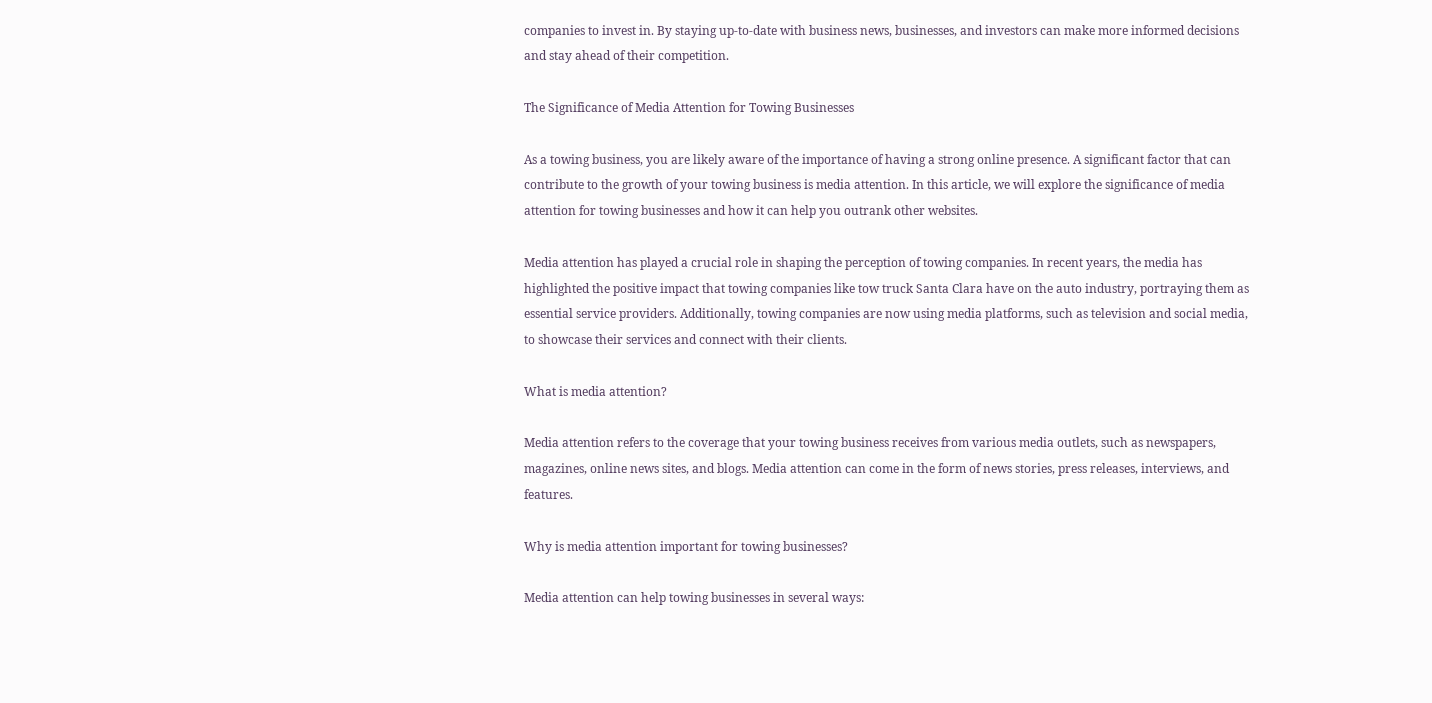companies to invest in. By staying up-to-date with business news, businesses, and investors can make more informed decisions and stay ahead of their competition.

The Significance of Media Attention for Towing Businesses

As a towing business, you are likely aware of the importance of having a strong online presence. A significant factor that can contribute to the growth of your towing business is media attention. In this article, we will explore the significance of media attention for towing businesses and how it can help you outrank other websites.

Media attention has played a crucial role in shaping the perception of towing companies. In recent years, the media has highlighted the positive impact that towing companies like tow truck Santa Clara have on the auto industry, portraying them as essential service providers. Additionally, towing companies are now using media platforms, such as television and social media, to showcase their services and connect with their clients.

What is media attention?

Media attention refers to the coverage that your towing business receives from various media outlets, such as newspapers, magazines, online news sites, and blogs. Media attention can come in the form of news stories, press releases, interviews, and features.

Why is media attention important for towing businesses?

Media attention can help towing businesses in several ways: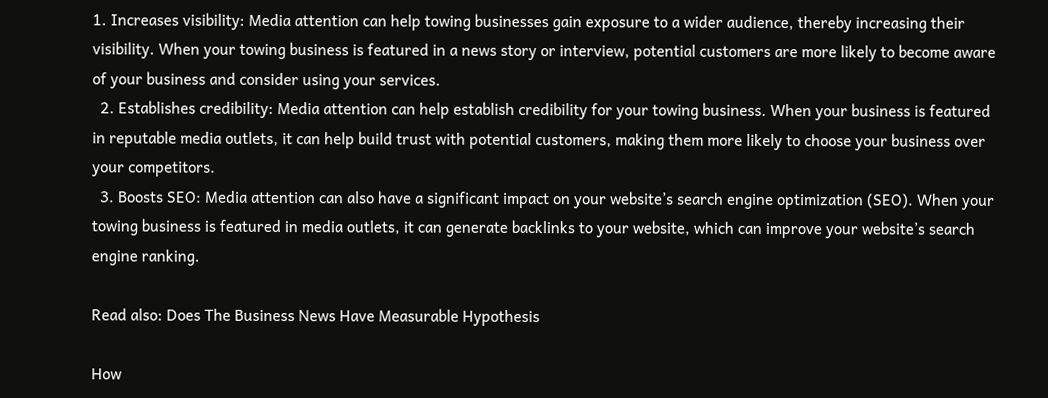1. Increases visibility: Media attention can help towing businesses gain exposure to a wider audience, thereby increasing their visibility. When your towing business is featured in a news story or interview, potential customers are more likely to become aware of your business and consider using your services.
  2. Establishes credibility: Media attention can help establish credibility for your towing business. When your business is featured in reputable media outlets, it can help build trust with potential customers, making them more likely to choose your business over your competitors.
  3. Boosts SEO: Media attention can also have a significant impact on your website’s search engine optimization (SEO). When your towing business is featured in media outlets, it can generate backlinks to your website, which can improve your website’s search engine ranking.

Read also: Does The Business News Have Measurable Hypothesis

How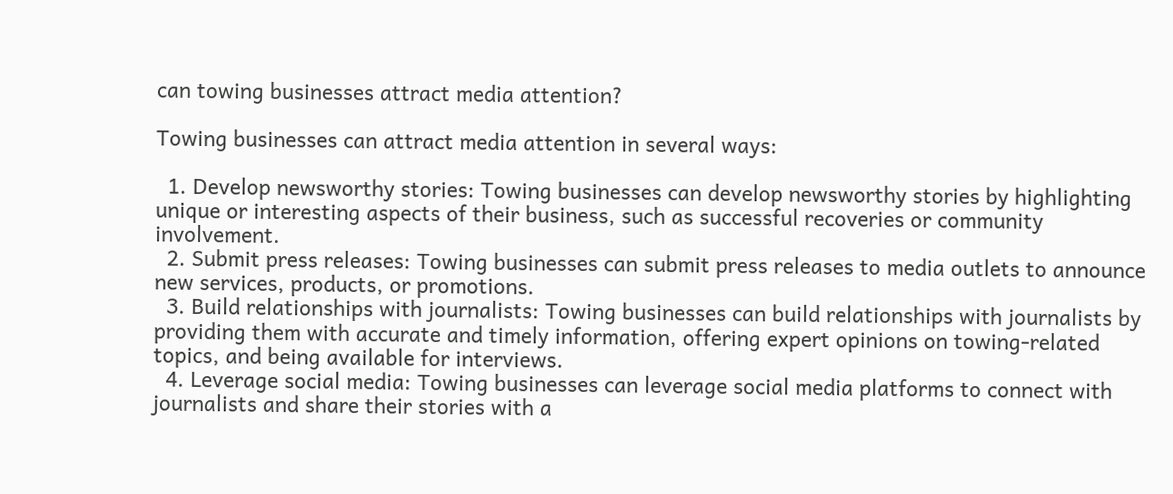can towing businesses attract media attention?

Towing businesses can attract media attention in several ways:

  1. Develop newsworthy stories: Towing businesses can develop newsworthy stories by highlighting unique or interesting aspects of their business, such as successful recoveries or community involvement.
  2. Submit press releases: Towing businesses can submit press releases to media outlets to announce new services, products, or promotions.
  3. Build relationships with journalists: Towing businesses can build relationships with journalists by providing them with accurate and timely information, offering expert opinions on towing-related topics, and being available for interviews.
  4. Leverage social media: Towing businesses can leverage social media platforms to connect with journalists and share their stories with a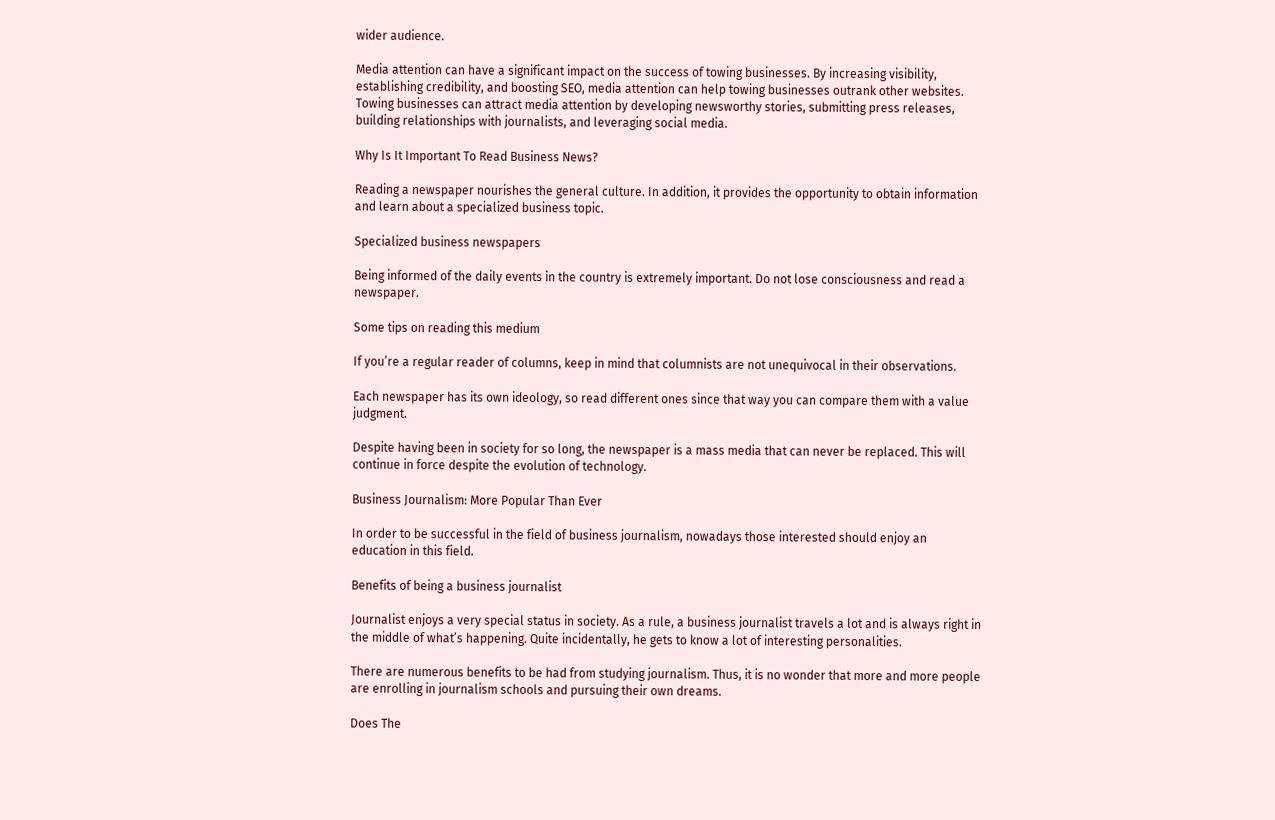wider audience.

Media attention can have a significant impact on the success of towing businesses. By increasing visibility, establishing credibility, and boosting SEO, media attention can help towing businesses outrank other websites. Towing businesses can attract media attention by developing newsworthy stories, submitting press releases, building relationships with journalists, and leveraging social media.

Why Is It Important To Read Business News?

Reading a newspaper nourishes the general culture. In addition, it provides the opportunity to obtain information and learn about a specialized business topic.

Specialized business newspapers

Being informed of the daily events in the country is extremely important. Do not lose consciousness and read a newspaper.

Some tips on reading this medium

If you’re a regular reader of columns, keep in mind that columnists are not unequivocal in their observations.

Each newspaper has its own ideology, so read different ones since that way you can compare them with a value judgment.

Despite having been in society for so long, the newspaper is a mass media that can never be replaced. This will continue in force despite the evolution of technology.

Business Journalism: More Popular Than Ever

In order to be successful in the field of business journalism, nowadays those interested should enjoy an education in this field.

Benefits of being a business journalist

Journalist enjoys a very special status in society. As a rule, a business journalist travels a lot and is always right in the middle of what’s happening. Quite incidentally, he gets to know a lot of interesting personalities.

There are numerous benefits to be had from studying journalism. Thus, it is no wonder that more and more people are enrolling in journalism schools and pursuing their own dreams.

Does The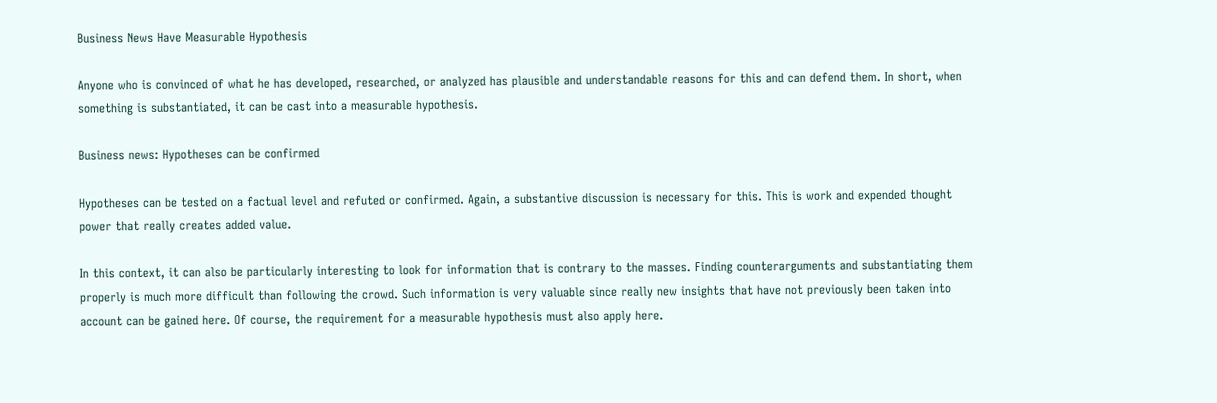Business News Have Measurable Hypothesis

Anyone who is convinced of what he has developed, researched, or analyzed has plausible and understandable reasons for this and can defend them. In short, when something is substantiated, it can be cast into a measurable hypothesis.

Business news: Hypotheses can be confirmed

Hypotheses can be tested on a factual level and refuted or confirmed. Again, a substantive discussion is necessary for this. This is work and expended thought power that really creates added value.

In this context, it can also be particularly interesting to look for information that is contrary to the masses. Finding counterarguments and substantiating them properly is much more difficult than following the crowd. Such information is very valuable since really new insights that have not previously been taken into account can be gained here. Of course, the requirement for a measurable hypothesis must also apply here.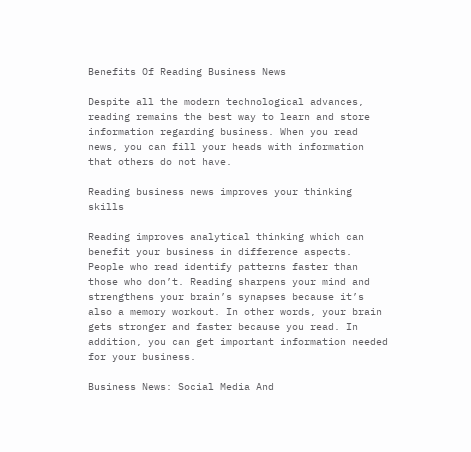Benefits Of Reading Business News

Despite all the modern technological advances, reading remains the best way to learn and store information regarding business. When you read news, you can fill your heads with information that others do not have.

Reading business news improves your thinking skills

Reading improves analytical thinking which can benefit your business in difference aspects. People who read identify patterns faster than those who don’t. Reading sharpens your mind and strengthens your brain’s synapses because it’s also a memory workout. In other words, your brain gets stronger and faster because you read. In addition, you can get important information needed for your business.

Business News: Social Media And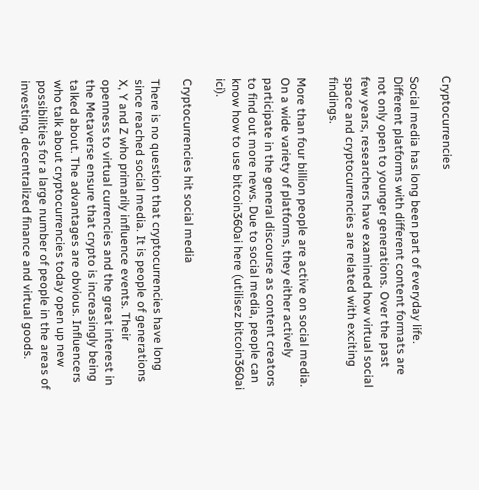Cryptocurrencies

Social media has long been part of everyday life. Different platforms with different content formats are not only open to younger generations. Over the past few years, researchers have examined how virtual social space and cryptocurrencies are related with exciting findings.

More than four billion people are active on social media. On a wide variety of platforms, they either actively participate in the general discourse as content creators to find out more news. Due to social media, people can know how to use bitcoin360ai here (utilisez bitcoin360ai ici).

Cryptocurrencies hit social media

There is no question that cryptocurrencies have long since reached social media. It is people of generations X, Y and Z who primarily influence events. Their openness to virtual currencies and the great interest in the Metaverse ensure that crypto is increasingly being talked about. The advantages are obvious. Influencers who talk about cryptocurrencies today open up new possibilities for a large number of people in the areas of investing, decentralized finance and virtual goods.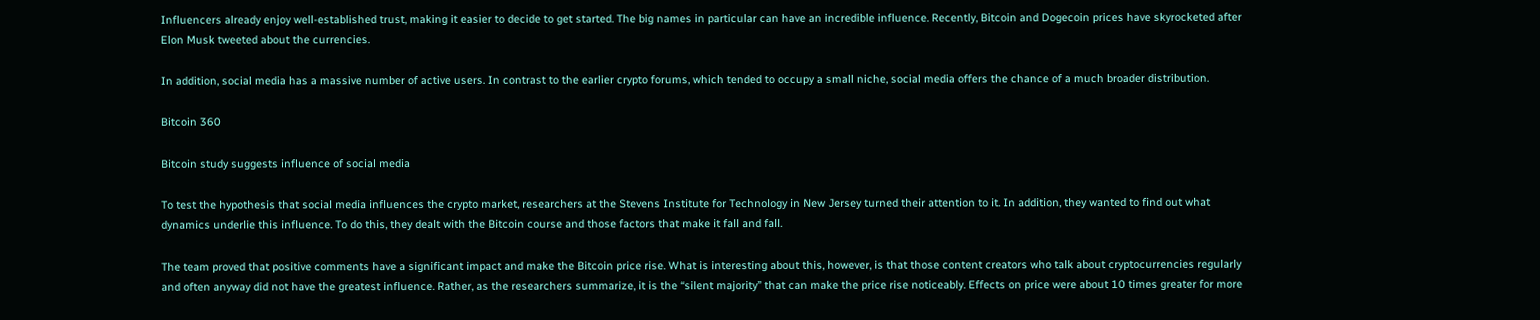Influencers already enjoy well-established trust, making it easier to decide to get started. The big names in particular can have an incredible influence. Recently, Bitcoin and Dogecoin prices have skyrocketed after Elon Musk tweeted about the currencies.

In addition, social media has a massive number of active users. In contrast to the earlier crypto forums, which tended to occupy a small niche, social media offers the chance of a much broader distribution.

Bitcoin 360

Bitcoin study suggests influence of social media

To test the hypothesis that social media influences the crypto market, researchers at the Stevens Institute for Technology in New Jersey turned their attention to it. In addition, they wanted to find out what dynamics underlie this influence. To do this, they dealt with the Bitcoin course and those factors that make it fall and fall.

The team proved that positive comments have a significant impact and make the Bitcoin price rise. What is interesting about this, however, is that those content creators who talk about cryptocurrencies regularly and often anyway did not have the greatest influence. Rather, as the researchers summarize, it is the “silent majority” that can make the price rise noticeably. Effects on price were about 10 times greater for more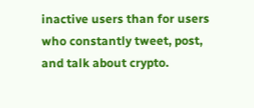inactive users than for users who constantly tweet, post, and talk about crypto.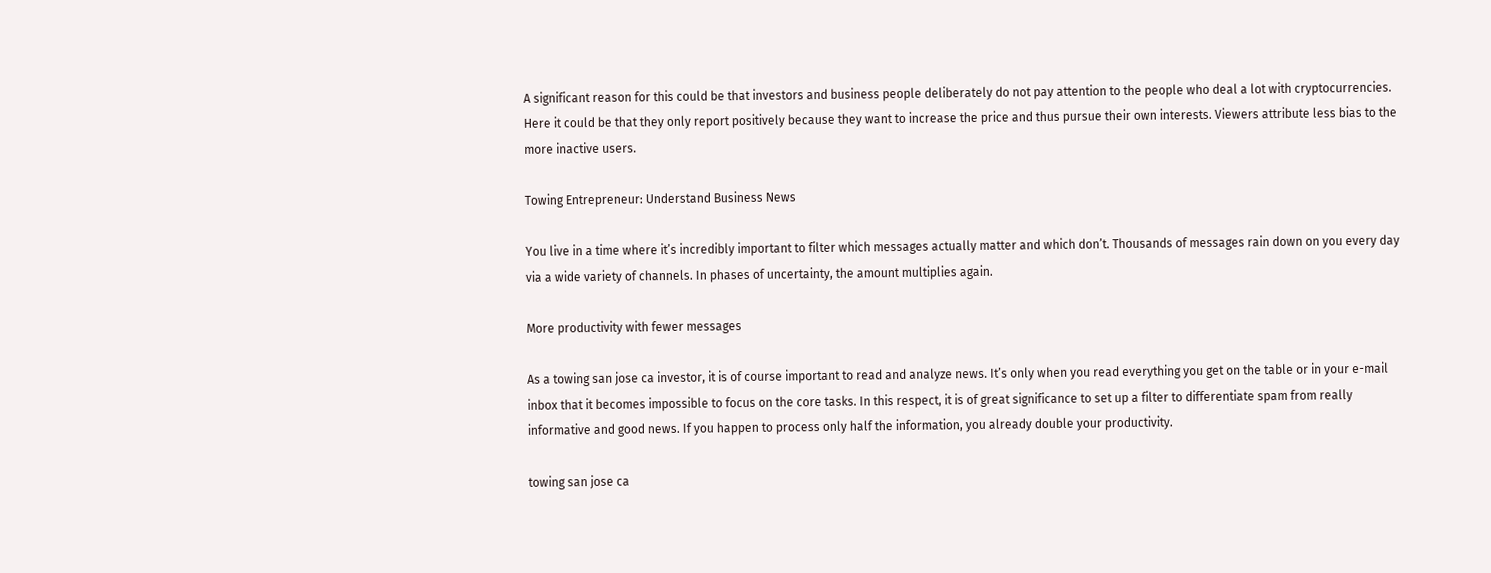A significant reason for this could be that investors and business people deliberately do not pay attention to the people who deal a lot with cryptocurrencies. Here it could be that they only report positively because they want to increase the price and thus pursue their own interests. Viewers attribute less bias to the more inactive users.

Towing Entrepreneur: Understand Business News

You live in a time where it’s incredibly important to filter which messages actually matter and which don’t. Thousands of messages rain down on you every day via a wide variety of channels. In phases of uncertainty, the amount multiplies again.

More productivity with fewer messages

As a towing san jose ca investor, it is of course important to read and analyze news. It’s only when you read everything you get on the table or in your e-mail inbox that it becomes impossible to focus on the core tasks. In this respect, it is of great significance to set up a filter to differentiate spam from really informative and good news. If you happen to process only half the information, you already double your productivity.

towing san jose ca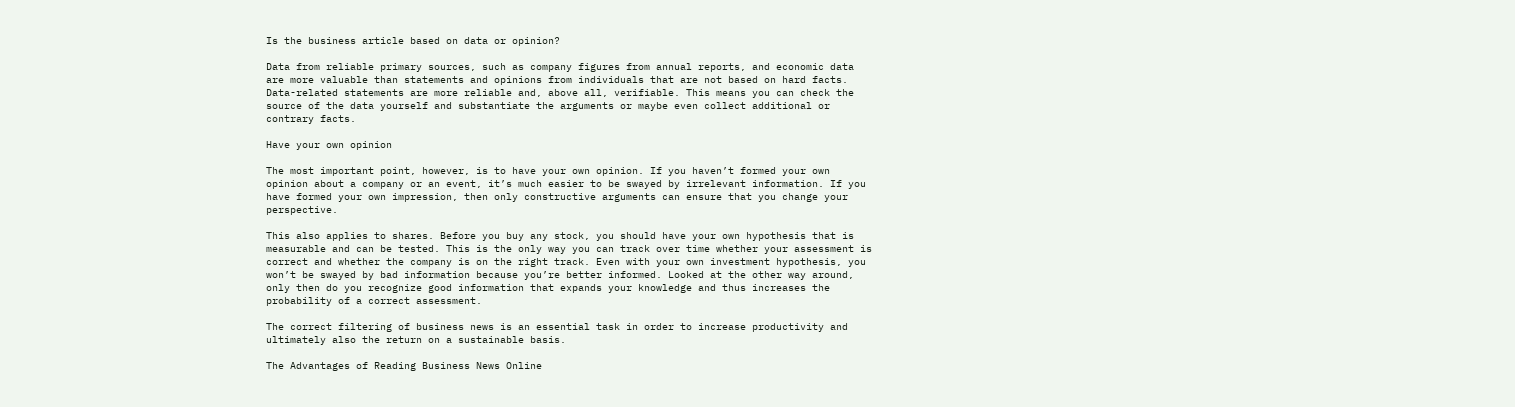Is the business article based on data or opinion?

Data from reliable primary sources, such as company figures from annual reports, and economic data are more valuable than statements and opinions from individuals that are not based on hard facts. Data-related statements are more reliable and, above all, verifiable. This means you can check the source of the data yourself and substantiate the arguments or maybe even collect additional or contrary facts.

Have your own opinion

The most important point, however, is to have your own opinion. If you haven’t formed your own opinion about a company or an event, it’s much easier to be swayed by irrelevant information. If you have formed your own impression, then only constructive arguments can ensure that you change your perspective.

This also applies to shares. Before you buy any stock, you should have your own hypothesis that is measurable and can be tested. This is the only way you can track over time whether your assessment is correct and whether the company is on the right track. Even with your own investment hypothesis, you won’t be swayed by bad information because you’re better informed. Looked at the other way around, only then do you recognize good information that expands your knowledge and thus increases the probability of a correct assessment.

The correct filtering of business news is an essential task in order to increase productivity and ultimately also the return on a sustainable basis.

The Advantages of Reading Business News Online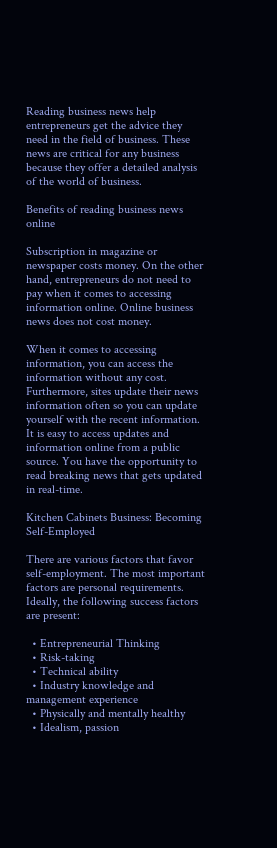Reading business news help entrepreneurs get the advice they need in the field of business. These news are critical for any business because they offer a detailed analysis of the world of business.

Benefits of reading business news online

Subscription in magazine or newspaper costs money. On the other hand, entrepreneurs do not need to pay when it comes to accessing information online. Online business news does not cost money.

When it comes to accessing information, you can access the information without any cost. Furthermore, sites update their news information often so you can update yourself with the recent information. It is easy to access updates and information online from a public source. You have the opportunity to read breaking news that gets updated in real-time.

Kitchen Cabinets Business: Becoming Self-Employed

There are various factors that favor self-employment. The most important factors are personal requirements. Ideally, the following success factors are present:

  • Entrepreneurial Thinking
  • Risk-taking
  • Technical ability
  • Industry knowledge and management experience
  • Physically and mentally healthy
  • Idealism, passion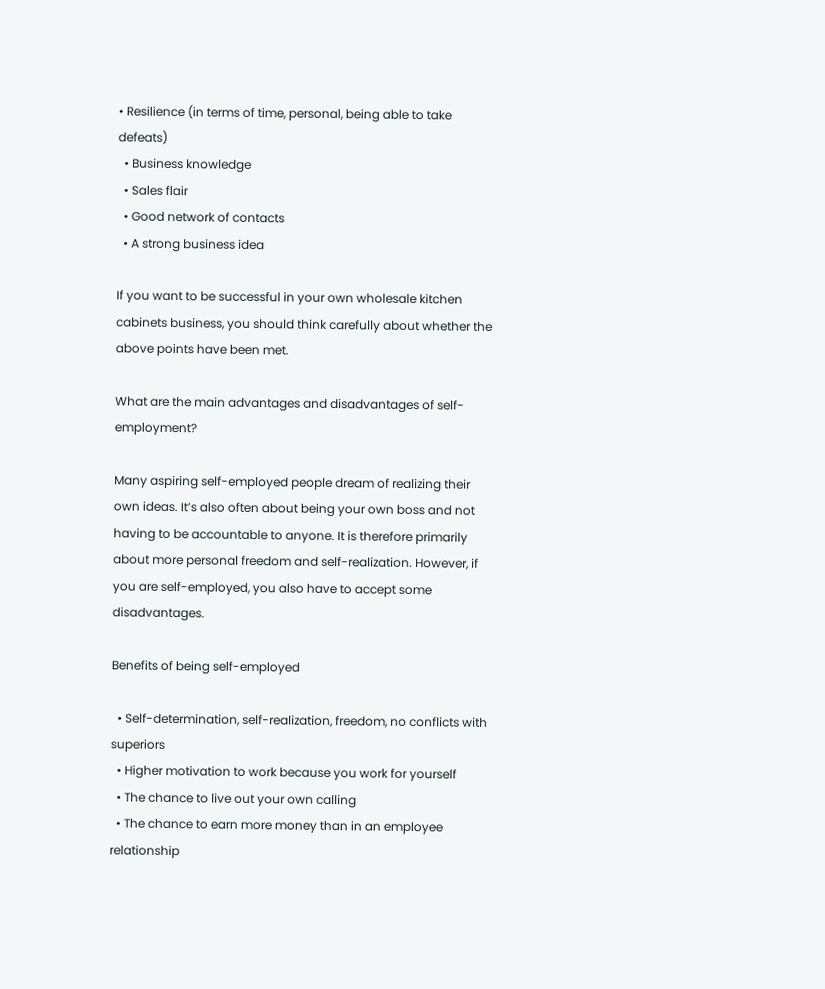• Resilience (in terms of time, personal, being able to take defeats)
  • Business knowledge
  • Sales flair
  • Good network of contacts
  • A strong business idea

If you want to be successful in your own wholesale kitchen cabinets business, you should think carefully about whether the above points have been met.

What are the main advantages and disadvantages of self-employment?

Many aspiring self-employed people dream of realizing their own ideas. It’s also often about being your own boss and not having to be accountable to anyone. It is therefore primarily about more personal freedom and self-realization. However, if you are self-employed, you also have to accept some disadvantages.

Benefits of being self-employed

  • Self-determination, self-realization, freedom, no conflicts with superiors
  • Higher motivation to work because you work for yourself
  • The chance to live out your own calling
  • The chance to earn more money than in an employee relationship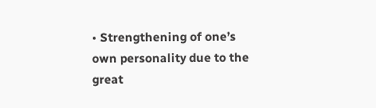• Strengthening of one’s own personality due to the great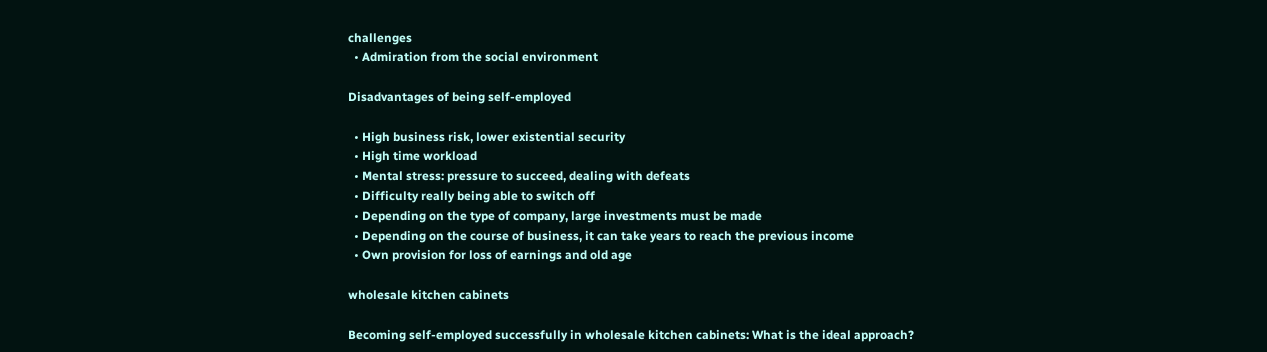challenges
  • Admiration from the social environment

Disadvantages of being self-employed

  • High business risk, lower existential security
  • High time workload
  • Mental stress: pressure to succeed, dealing with defeats
  • Difficulty really being able to switch off
  • Depending on the type of company, large investments must be made
  • Depending on the course of business, it can take years to reach the previous income
  • Own provision for loss of earnings and old age

wholesale kitchen cabinets

Becoming self-employed successfully in wholesale kitchen cabinets: What is the ideal approach?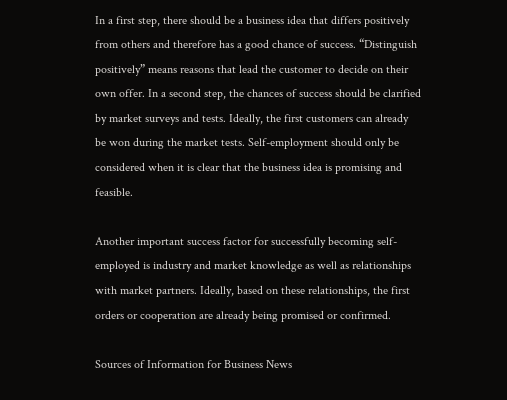In a first step, there should be a business idea that differs positively from others and therefore has a good chance of success. “Distinguish positively” means reasons that lead the customer to decide on their own offer. In a second step, the chances of success should be clarified by market surveys and tests. Ideally, the first customers can already be won during the market tests. Self-employment should only be considered when it is clear that the business idea is promising and feasible.

Another important success factor for successfully becoming self-employed is industry and market knowledge as well as relationships with market partners. Ideally, based on these relationships, the first orders or cooperation are already being promised or confirmed.

Sources of Information for Business News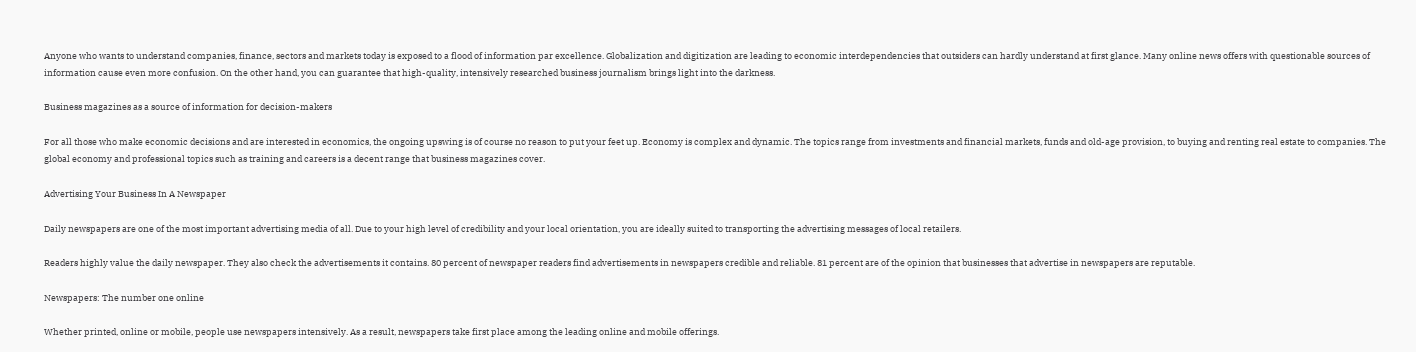Anyone who wants to understand companies, finance, sectors and markets today is exposed to a flood of information par excellence. Globalization and digitization are leading to economic interdependencies that outsiders can hardly understand at first glance. Many online news offers with questionable sources of information cause even more confusion. On the other hand, you can guarantee that high-quality, intensively researched business journalism brings light into the darkness.

Business magazines as a source of information for decision-makers

For all those who make economic decisions and are interested in economics, the ongoing upswing is of course no reason to put your feet up. Economy is complex and dynamic. The topics range from investments and financial markets, funds and old-age provision, to buying and renting real estate to companies. The global economy and professional topics such as training and careers is a decent range that business magazines cover.

Advertising Your Business In A Newspaper

Daily newspapers are one of the most important advertising media of all. Due to your high level of credibility and your local orientation, you are ideally suited to transporting the advertising messages of local retailers.

Readers highly value the daily newspaper. They also check the advertisements it contains. 80 percent of newspaper readers find advertisements in newspapers credible and reliable. 81 percent are of the opinion that businesses that advertise in newspapers are reputable.

Newspapers: The number one online

Whether printed, online or mobile, people use newspapers intensively. As a result, newspapers take first place among the leading online and mobile offerings.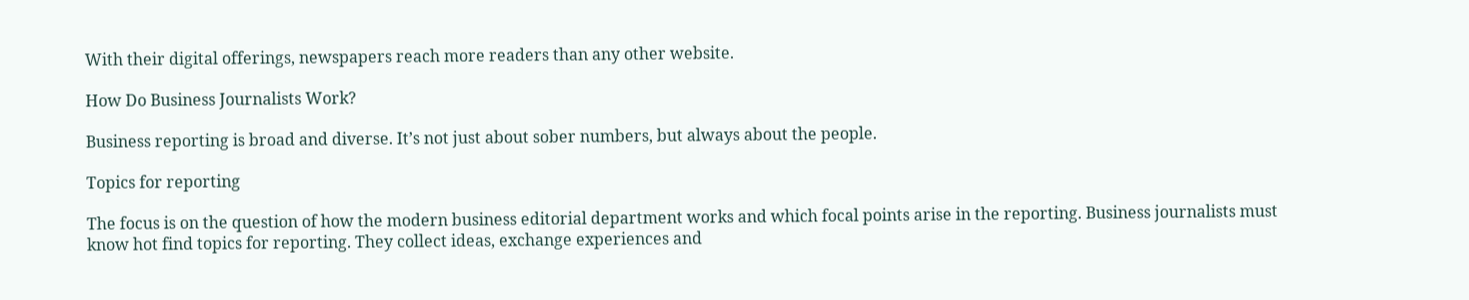With their digital offerings, newspapers reach more readers than any other website.

How Do Business Journalists Work?

Business reporting is broad and diverse. It’s not just about sober numbers, but always about the people.

Topics for reporting

The focus is on the question of how the modern business editorial department works and which focal points arise in the reporting. Business journalists must know hot find topics for reporting. They collect ideas, exchange experiences and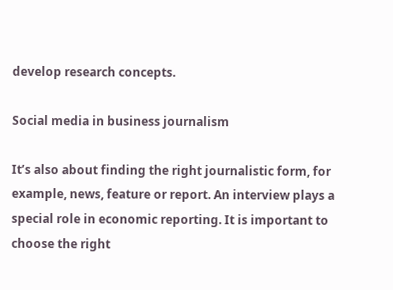develop research concepts.

Social media in business journalism

It’s also about finding the right journalistic form, for example, news, feature or report. An interview plays a special role in economic reporting. It is important to choose the right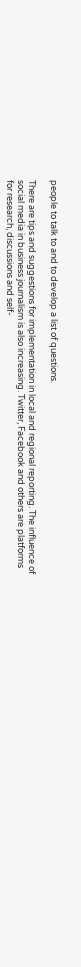people to talk to and to develop a list of questions.

There are tips and suggestions for implementation in local and regional reporting. The influence of social media in business journalism is also increasing. Twitter, Facebook and others are platforms for research, discussions and self-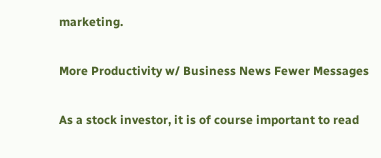marketing.

More Productivity w/ Business News Fewer Messages

As a stock investor, it is of course important to read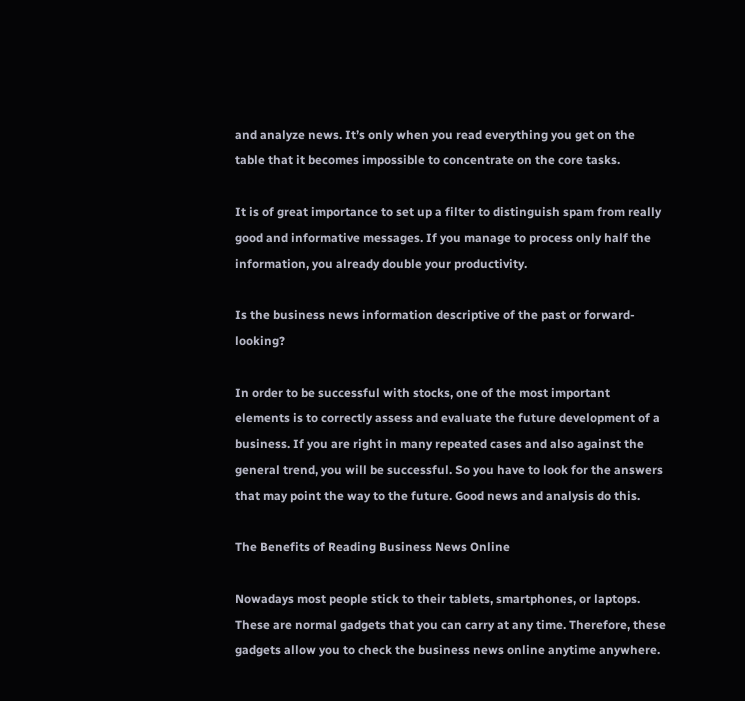and analyze news. It’s only when you read everything you get on the table that it becomes impossible to concentrate on the core tasks.

It is of great importance to set up a filter to distinguish spam from really good and informative messages. If you manage to process only half the information, you already double your productivity.

Is the business news information descriptive of the past or forward-looking?

In order to be successful with stocks, one of the most important elements is to correctly assess and evaluate the future development of a business. If you are right in many repeated cases and also against the general trend, you will be successful. So you have to look for the answers that may point the way to the future. Good news and analysis do this.

The Benefits of Reading Business News Online

Nowadays most people stick to their tablets, smartphones, or laptops.  These are normal gadgets that you can carry at any time. Therefore, these gadgets allow you to check the business news online anytime anywhere.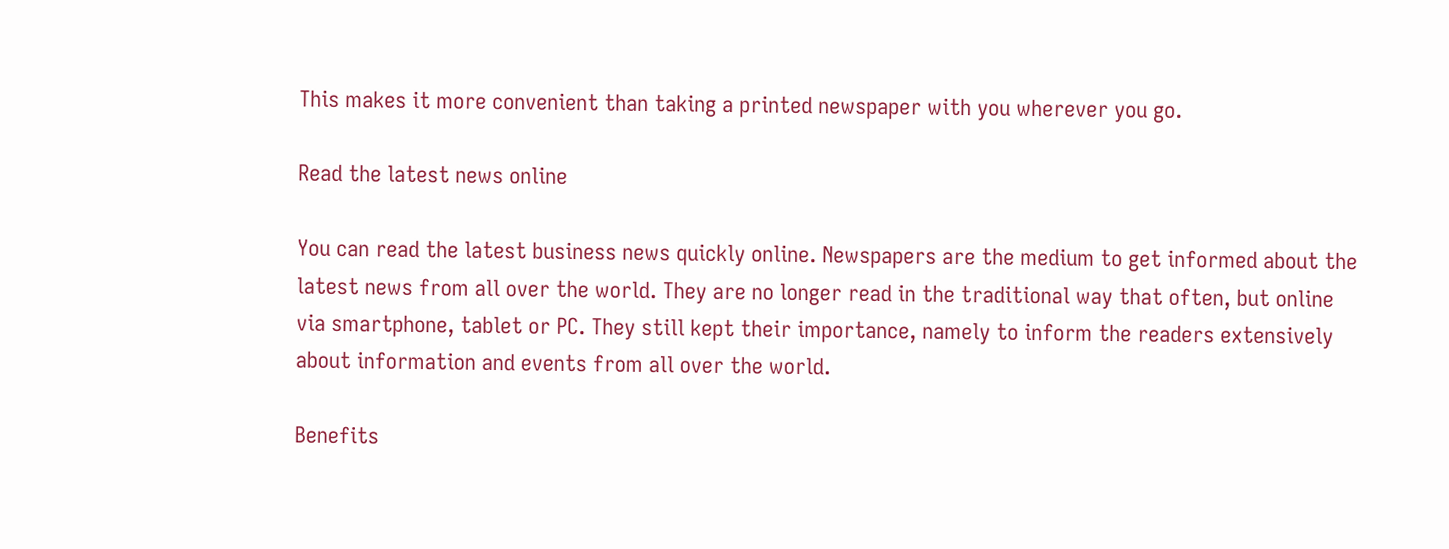This makes it more convenient than taking a printed newspaper with you wherever you go.

Read the latest news online

You can read the latest business news quickly online. Newspapers are the medium to get informed about the latest news from all over the world. They are no longer read in the traditional way that often, but online via smartphone, tablet or PC. They still kept their importance, namely to inform the readers extensively about information and events from all over the world.

Benefits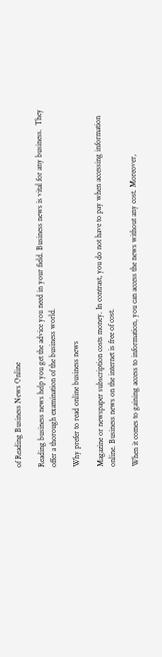of Reading Business News Online

Reading business news help you get the advice you need in your field. Business news is vital for any business.  They offer a thorough examination of the business world.

Why prefer to read online business news

Magazine or newspaper subscription costs money. In contrast, you do not have to pay when accessing information online. Business news on the internet is free of cost.

When it comes to gaining access to information, you can access the news without any cost. Moreover,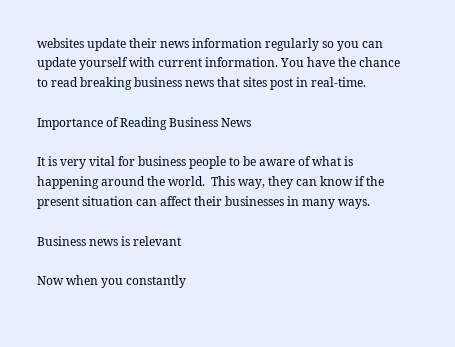websites update their news information regularly so you can update yourself with current information. You have the chance to read breaking business news that sites post in real-time.

Importance of Reading Business News

It is very vital for business people to be aware of what is happening around the world.  This way, they can know if the present situation can affect their businesses in many ways.

Business news is relevant

Now when you constantly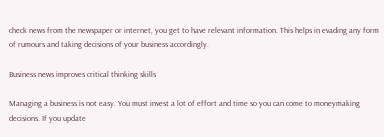check news from the newspaper or internet, you get to have relevant information. This helps in evading any form of rumours and taking decisions of your business accordingly.

Business news improves critical thinking skills

Managing a business is not easy. You must invest a lot of effort and time so you can come to moneymaking decisions. If you update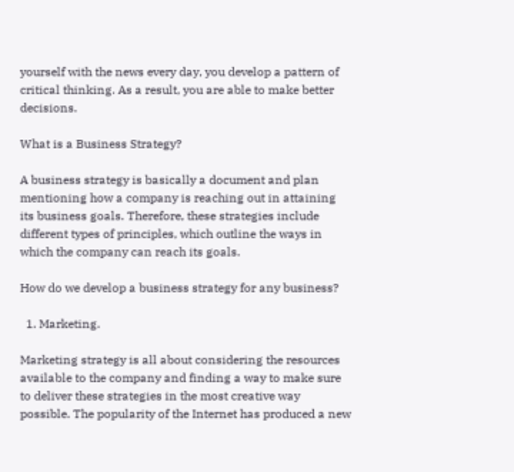yourself with the news every day, you develop a pattern of critical thinking. As a result, you are able to make better decisions.

What is a Business Strategy?

A business strategy is basically a document and plan mentioning how a company is reaching out in attaining its business goals. Therefore, these strategies include different types of principles, which outline the ways in which the company can reach its goals.

How do we develop a business strategy for any business?

  1. Marketing.

Marketing strategy is all about considering the resources available to the company and finding a way to make sure to deliver these strategies in the most creative way possible. The popularity of the Internet has produced a new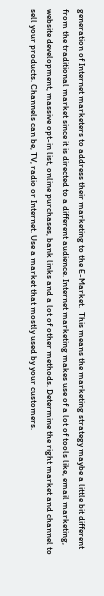generation of Internet marketers to address their marketing to the E-Market.  This means the marketing strategy maybe a little bit different from the traditional market since it is directed to a different audience. Internet marketing makes use of a lot of tools like, email marketing, website development, massive opt-in list, online purchases, bank links and a lot of other methods. Determine the right market and channel to sell your products. Channels can be, TV, radio or Internet. Use a market that mostly used by your customers.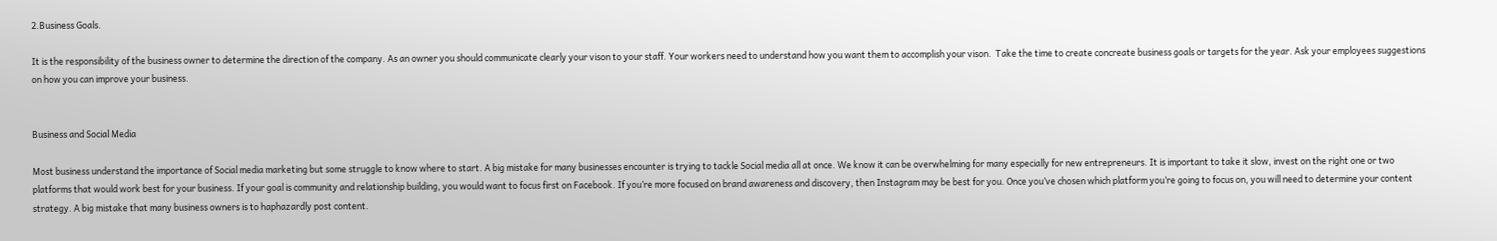2.Business Goals.

It is the responsibility of the business owner to determine the direction of the company. As an owner you should communicate clearly your vison to your staff. Your workers need to understand how you want them to accomplish your vison.  Take the time to create concreate business goals or targets for the year. Ask your employees suggestions on how you can improve your business.


Business and Social Media

Most business understand the importance of Social media marketing but some struggle to know where to start. A big mistake for many businesses encounter is trying to tackle Social media all at once. We know it can be overwhelming for many especially for new entrepreneurs. It is important to take it slow, invest on the right one or two platforms that would work best for your business. If your goal is community and relationship building, you would want to focus first on Facebook. If you’re more focused on brand awareness and discovery, then Instagram may be best for you. Once you’ve chosen which platform you’re going to focus on, you will need to determine your content strategy. A big mistake that many business owners is to haphazardly post content.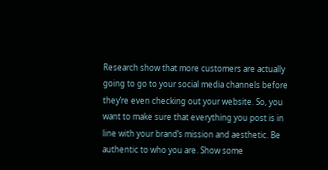Research show that more customers are actually going to go to your social media channels before they’re even checking out your website. So, you want to make sure that everything you post is in line with your brand’s mission and aesthetic. Be authentic to who you are. Show some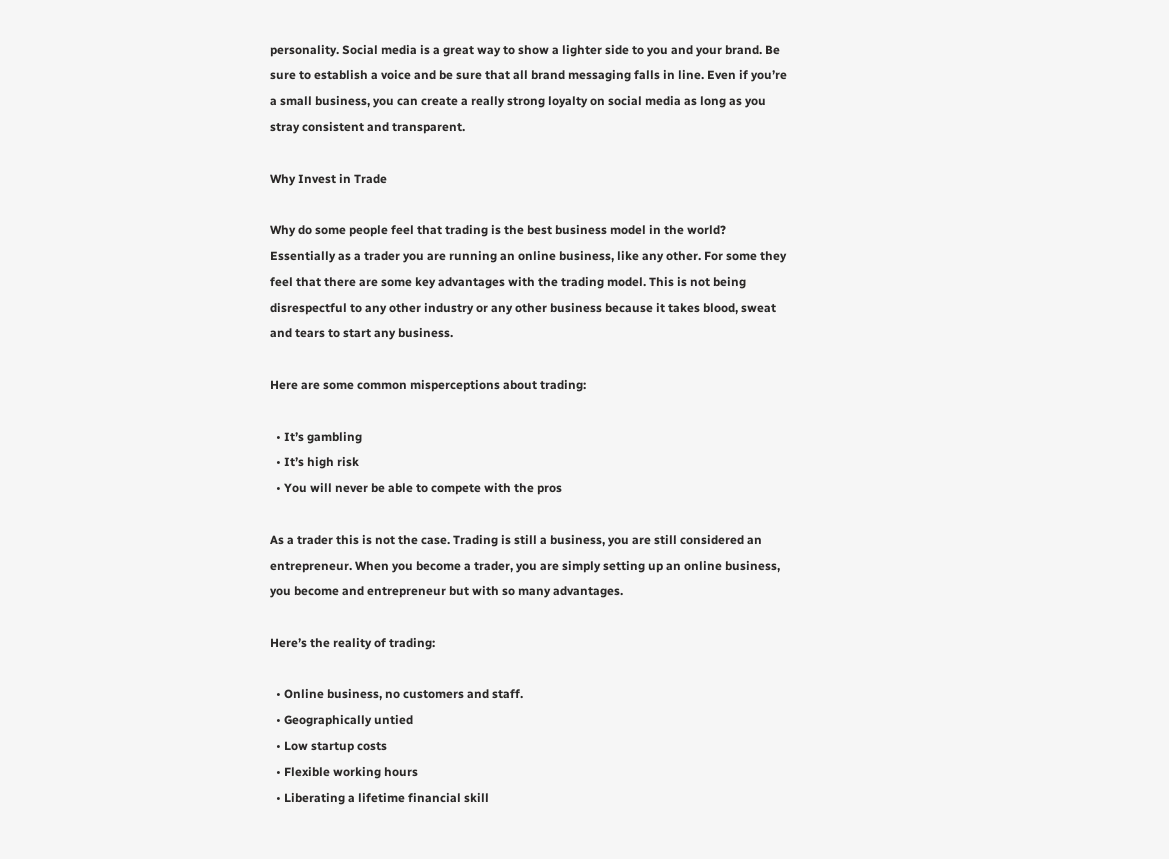personality. Social media is a great way to show a lighter side to you and your brand. Be sure to establish a voice and be sure that all brand messaging falls in line. Even if you’re a small business, you can create a really strong loyalty on social media as long as you stray consistent and transparent.

Why Invest in Trade

Why do some people feel that trading is the best business model in the world? Essentially as a trader you are running an online business, like any other. For some they feel that there are some key advantages with the trading model. This is not being disrespectful to any other industry or any other business because it takes blood, sweat and tears to start any business.

Here are some common misperceptions about trading:

  • It’s gambling
  • It’s high risk
  • You will never be able to compete with the pros

As a trader this is not the case. Trading is still a business, you are still considered an entrepreneur. When you become a trader, you are simply setting up an online business, you become and entrepreneur but with so many advantages.

Here’s the reality of trading:

  • Online business, no customers and staff.
  • Geographically untied
  • Low startup costs
  • Flexible working hours
  • Liberating a lifetime financial skill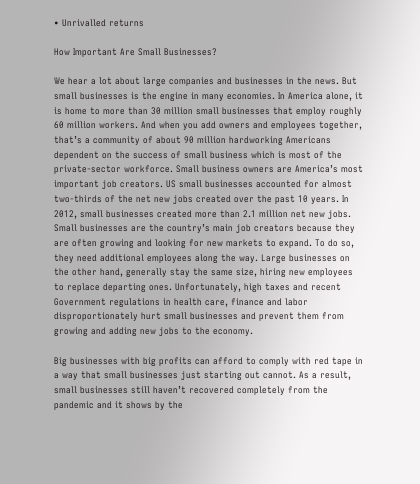• Unrivalled returns

How Important Are Small Businesses?

We hear a lot about large companies and businesses in the news. But small businesses is the engine in many economies. In America alone, it is home to more than 30 million small businesses that employ roughly 60 million workers. And when you add owners and employees together, that’s a community of about 90 million hardworking Americans dependent on the success of small business which is most of the private-sector workforce. Small business owners are America’s most important job creators. US small businesses accounted for almost two-thirds of the net new jobs created over the past 10 years. In 2012, small businesses created more than 2.1 million net new jobs. Small businesses are the country’s main job creators because they are often growing and looking for new markets to expand. To do so, they need additional employees along the way. Large businesses on the other hand, generally stay the same size, hiring new employees to replace departing ones. Unfortunately, high taxes and recent Government regulations in health care, finance and labor disproportionately hurt small businesses and prevent them from growing and adding new jobs to the economy.

Big businesses with big profits can afford to comply with red tape in a way that small businesses just starting out cannot. As a result, small businesses still haven’t recovered completely from the pandemic and it shows by the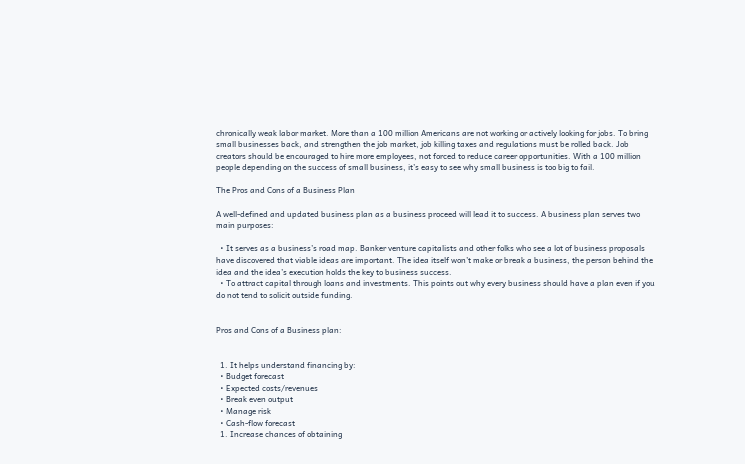chronically weak labor market. More than a 100 million Americans are not working or actively looking for jobs. To bring small businesses back, and strengthen the job market, job killing taxes and regulations must be rolled back. Job creators should be encouraged to hire more employees, not forced to reduce career opportunities. With a 100 million people depending on the success of small business, it’s easy to see why small business is too big to fail.

The Pros and Cons of a Business Plan

A well-defined and updated business plan as a business proceed will lead it to success. A business plan serves two main purposes:

  • It serves as a business’s road map. Banker venture capitalists and other folks who see a lot of business proposals have discovered that viable ideas are important. The idea itself won’t make or break a business, the person behind the idea and the idea’s execution holds the key to business success.
  • To attract capital through loans and investments. This points out why every business should have a plan even if you do not tend to solicit outside funding.


Pros and Cons of a Business plan:


  1. It helps understand financing by:
  • Budget forecast
  • Expected costs/revenues
  • Break even output
  • Manage risk
  • Cash-flow forecast
  1. Increase chances of obtaining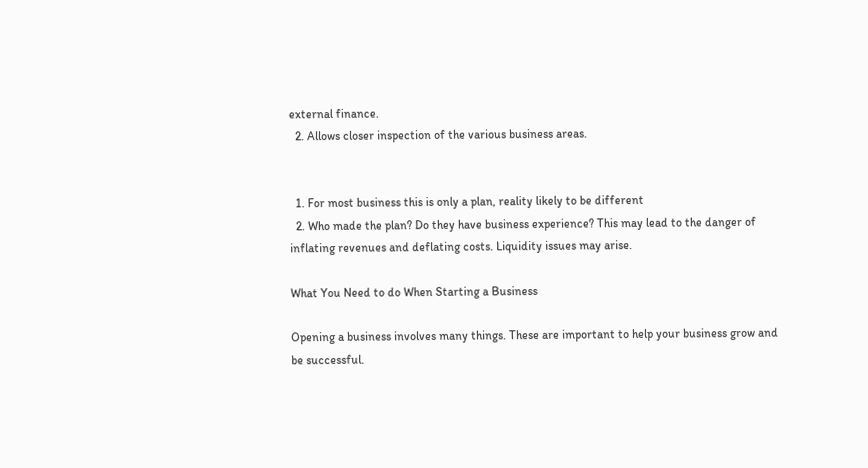external finance.
  2. Allows closer inspection of the various business areas.


  1. For most business this is only a plan, reality likely to be different
  2. Who made the plan? Do they have business experience? This may lead to the danger of inflating revenues and deflating costs. Liquidity issues may arise.

What You Need to do When Starting a Business

Opening a business involves many things. These are important to help your business grow and be successful.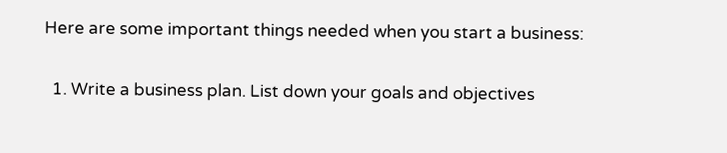Here are some important things needed when you start a business:

  1. Write a business plan. List down your goals and objectives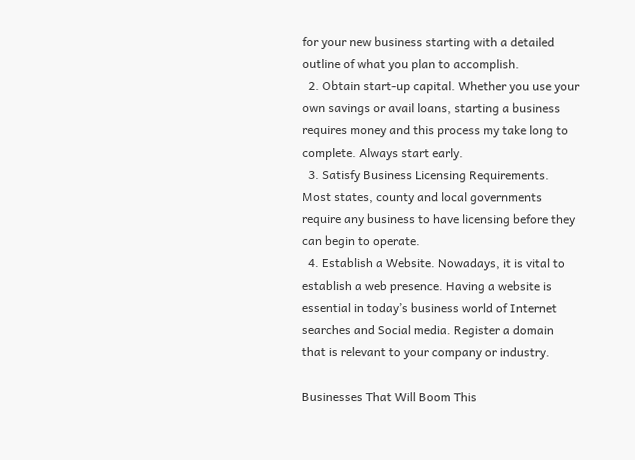for your new business starting with a detailed outline of what you plan to accomplish.
  2. Obtain start-up capital. Whether you use your own savings or avail loans, starting a business requires money and this process my take long to complete. Always start early.
  3. Satisfy Business Licensing Requirements. Most states, county and local governments require any business to have licensing before they can begin to operate.
  4. Establish a Website. Nowadays, it is vital to establish a web presence. Having a website is essential in today’s business world of Internet searches and Social media. Register a domain that is relevant to your company or industry.

Businesses That Will Boom This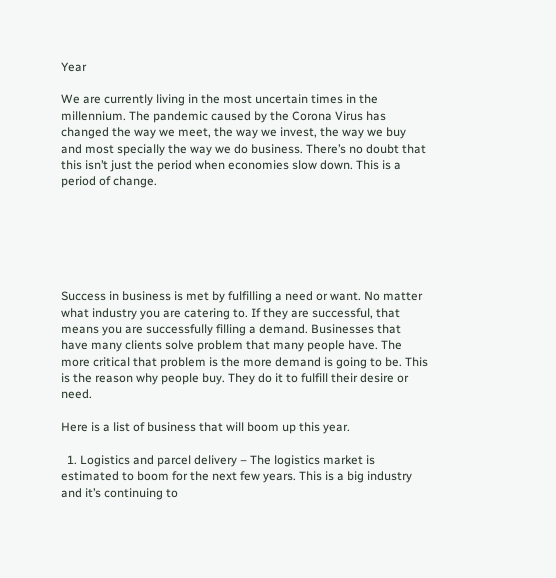Year

We are currently living in the most uncertain times in the millennium. The pandemic caused by the Corona Virus has changed the way we meet, the way we invest, the way we buy and most specially the way we do business. There’s no doubt that this isn’t just the period when economies slow down. This is a period of change.






Success in business is met by fulfilling a need or want. No matter what industry you are catering to. If they are successful, that means you are successfully filling a demand. Businesses that have many clients solve problem that many people have. The more critical that problem is the more demand is going to be. This is the reason why people buy. They do it to fulfill their desire or need.

Here is a list of business that will boom up this year.

  1. Logistics and parcel delivery – The logistics market is estimated to boom for the next few years. This is a big industry and it’s continuing to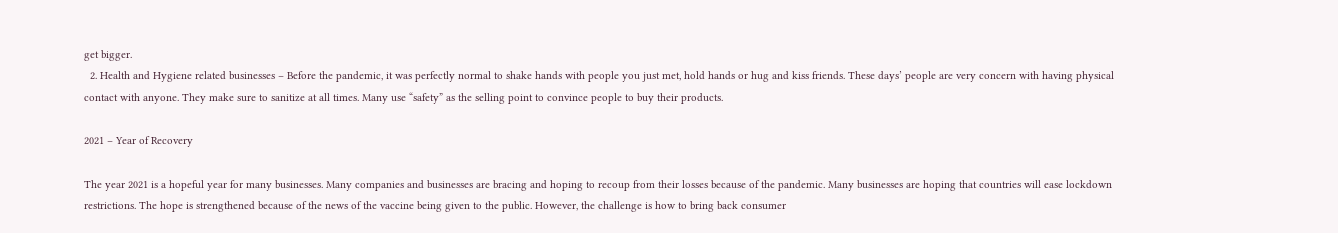get bigger.
  2. Health and Hygiene related businesses – Before the pandemic, it was perfectly normal to shake hands with people you just met, hold hands or hug and kiss friends. These days’ people are very concern with having physical contact with anyone. They make sure to sanitize at all times. Many use “safety” as the selling point to convince people to buy their products.

2021 – Year of Recovery

The year 2021 is a hopeful year for many businesses. Many companies and businesses are bracing and hoping to recoup from their losses because of the pandemic. Many businesses are hoping that countries will ease lockdown restrictions. The hope is strengthened because of the news of the vaccine being given to the public. However, the challenge is how to bring back consumer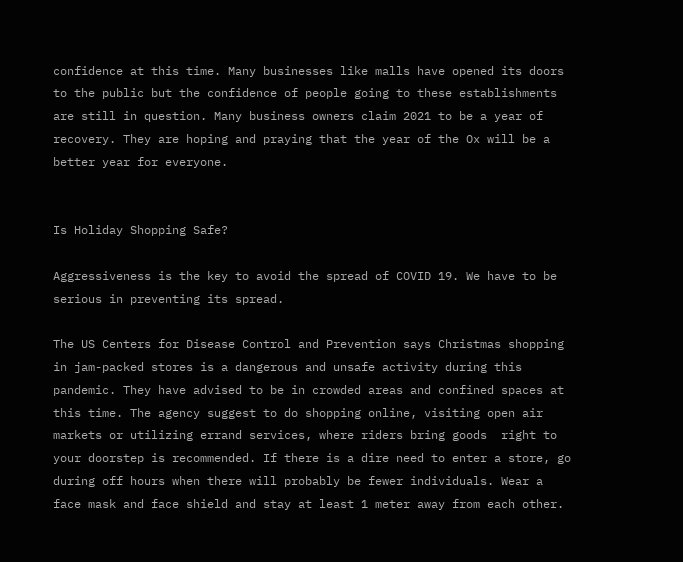confidence at this time. Many businesses like malls have opened its doors to the public but the confidence of people going to these establishments are still in question. Many business owners claim 2021 to be a year of recovery. They are hoping and praying that the year of the Ox will be a better year for everyone.


Is Holiday Shopping Safe?

Aggressiveness is the key to avoid the spread of COVID 19. We have to be serious in preventing its spread.

The US Centers for Disease Control and Prevention says Christmas shopping in jam-packed stores is a dangerous and unsafe activity during this pandemic. They have advised to be in crowded areas and confined spaces at this time. The agency suggest to do shopping online, visiting open air markets or utilizing errand services, where riders bring goods  right to your doorstep is recommended. If there is a dire need to enter a store, go during off hours when there will probably be fewer individuals. Wear a face mask and face shield and stay at least 1 meter away from each other.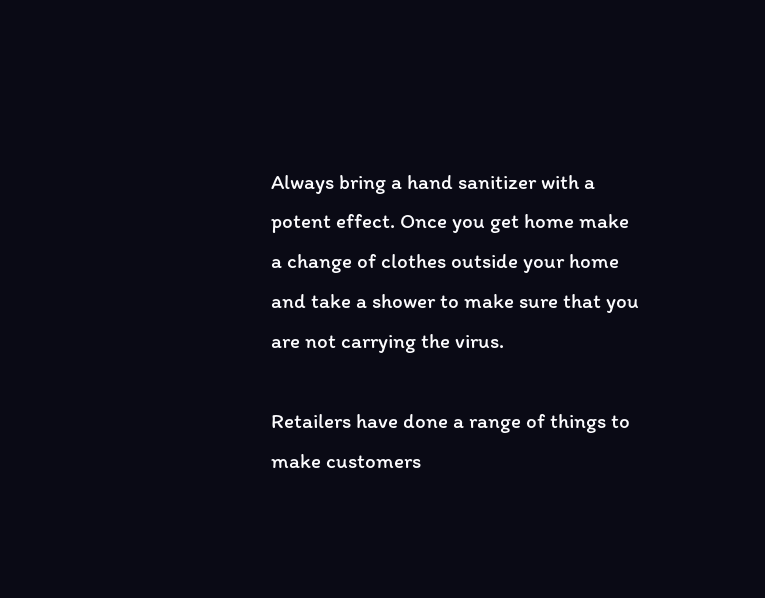Always bring a hand sanitizer with a potent effect. Once you get home make a change of clothes outside your home and take a shower to make sure that you are not carrying the virus.

Retailers have done a range of things to make customers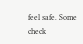feel safe. Some check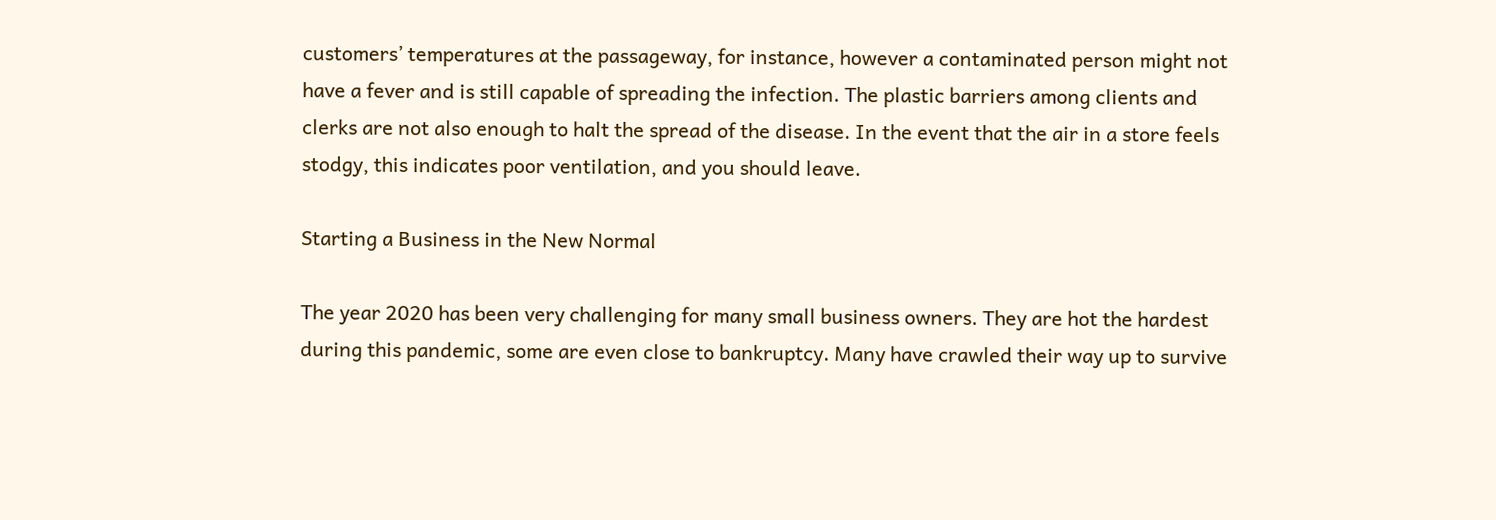customers’ temperatures at the passageway, for instance, however a contaminated person might not have a fever and is still capable of spreading the infection. The plastic barriers among clients and clerks are not also enough to halt the spread of the disease. In the event that the air in a store feels stodgy, this indicates poor ventilation, and you should leave.

Starting a Business in the New Normal

The year 2020 has been very challenging for many small business owners. They are hot the hardest during this pandemic, some are even close to bankruptcy. Many have crawled their way up to survive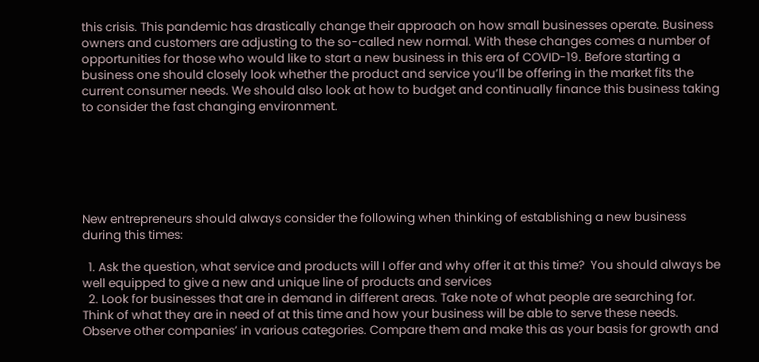this crisis. This pandemic has drastically change their approach on how small businesses operate. Business owners and customers are adjusting to the so-called new normal. With these changes comes a number of opportunities for those who would like to start a new business in this era of COVID-19. Before starting a business one should closely look whether the product and service you’ll be offering in the market fits the current consumer needs. We should also look at how to budget and continually finance this business taking to consider the fast changing environment.






New entrepreneurs should always consider the following when thinking of establishing a new business during this times:

  1. Ask the question, what service and products will I offer and why offer it at this time?  You should always be well equipped to give a new and unique line of products and services
  2. Look for businesses that are in demand in different areas. Take note of what people are searching for. Think of what they are in need of at this time and how your business will be able to serve these needs. Observe other companies’ in various categories. Compare them and make this as your basis for growth and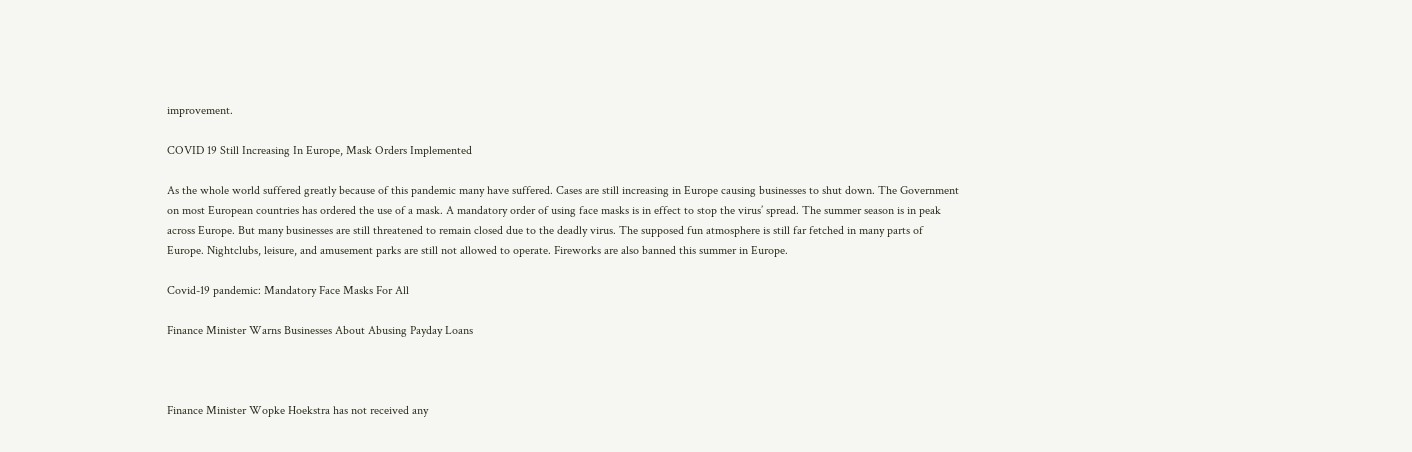improvement.

COVID 19 Still Increasing In Europe, Mask Orders Implemented

As the whole world suffered greatly because of this pandemic many have suffered. Cases are still increasing in Europe causing businesses to shut down. The Government on most European countries has ordered the use of a mask. A mandatory order of using face masks is in effect to stop the virus’ spread. The summer season is in peak across Europe. But many businesses are still threatened to remain closed due to the deadly virus. The supposed fun atmosphere is still far fetched in many parts of Europe. Nightclubs, leisure, and amusement parks are still not allowed to operate. Fireworks are also banned this summer in Europe.

Covid-19 pandemic: Mandatory Face Masks For All

Finance Minister Warns Businesses About Abusing Payday Loans



Finance Minister Wopke Hoekstra has not received any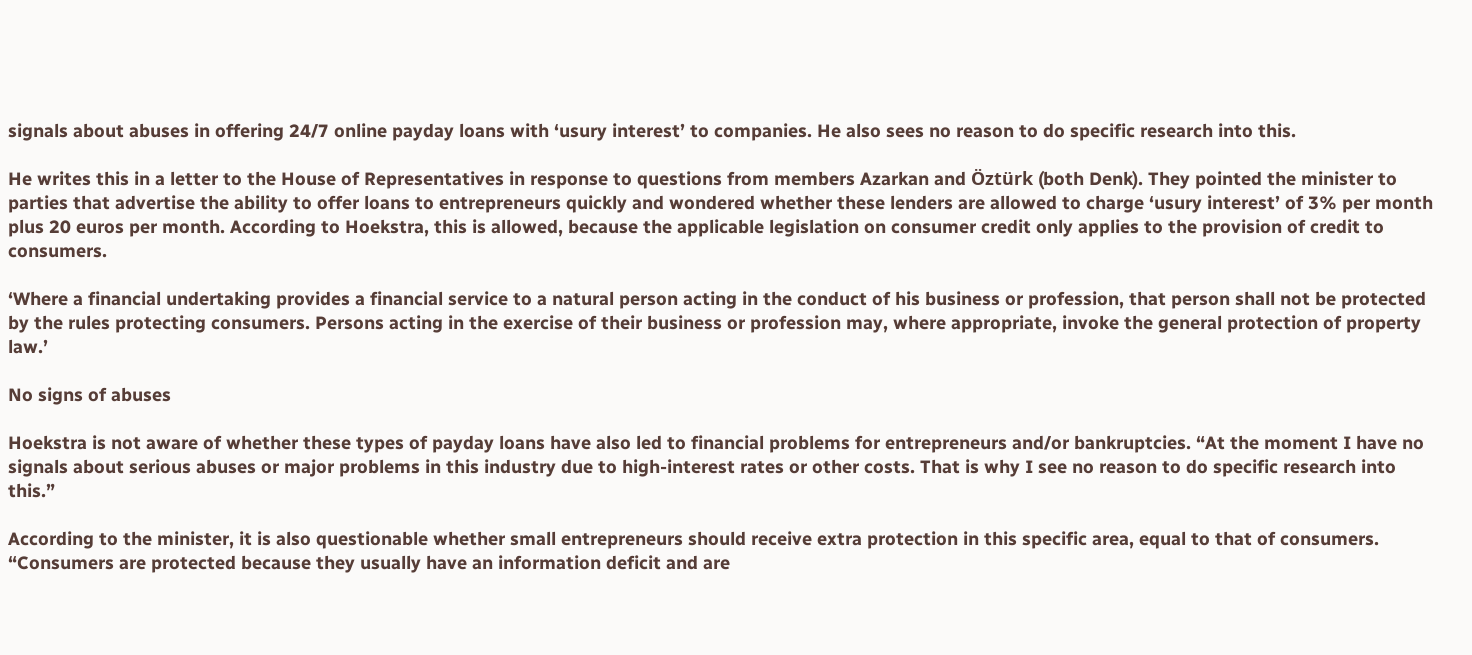signals about abuses in offering 24/7 online payday loans with ‘usury interest’ to companies. He also sees no reason to do specific research into this.

He writes this in a letter to the House of Representatives in response to questions from members Azarkan and Öztürk (both Denk). They pointed the minister to parties that advertise the ability to offer loans to entrepreneurs quickly and wondered whether these lenders are allowed to charge ‘usury interest’ of 3% per month plus 20 euros per month. According to Hoekstra, this is allowed, because the applicable legislation on consumer credit only applies to the provision of credit to consumers.

‘Where a financial undertaking provides a financial service to a natural person acting in the conduct of his business or profession, that person shall not be protected by the rules protecting consumers. Persons acting in the exercise of their business or profession may, where appropriate, invoke the general protection of property law.’

No signs of abuses

Hoekstra is not aware of whether these types of payday loans have also led to financial problems for entrepreneurs and/or bankruptcies. “At the moment I have no signals about serious abuses or major problems in this industry due to high-interest rates or other costs. That is why I see no reason to do specific research into this.”

According to the minister, it is also questionable whether small entrepreneurs should receive extra protection in this specific area, equal to that of consumers. “Consumers are protected because they usually have an information deficit and are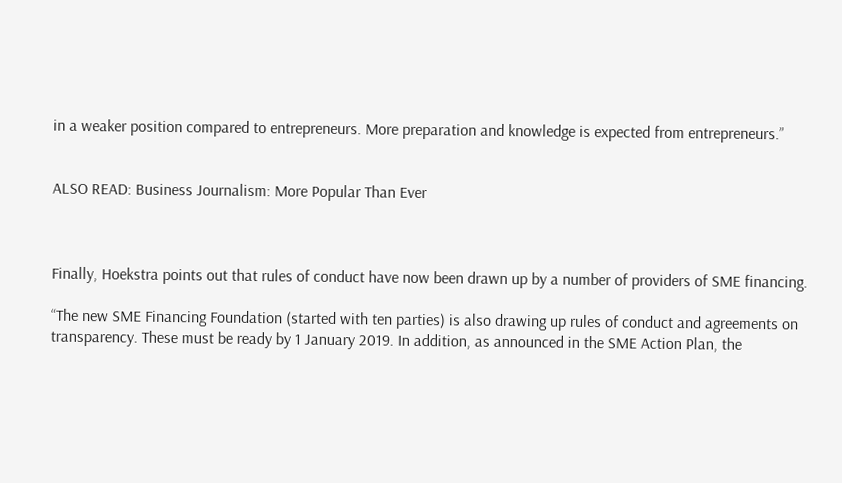in a weaker position compared to entrepreneurs. More preparation and knowledge is expected from entrepreneurs.”


ALSO READ: Business Journalism: More Popular Than Ever



Finally, Hoekstra points out that rules of conduct have now been drawn up by a number of providers of SME financing.

“The new SME Financing Foundation (started with ten parties) is also drawing up rules of conduct and agreements on transparency. These must be ready by 1 January 2019. In addition, as announced in the SME Action Plan, the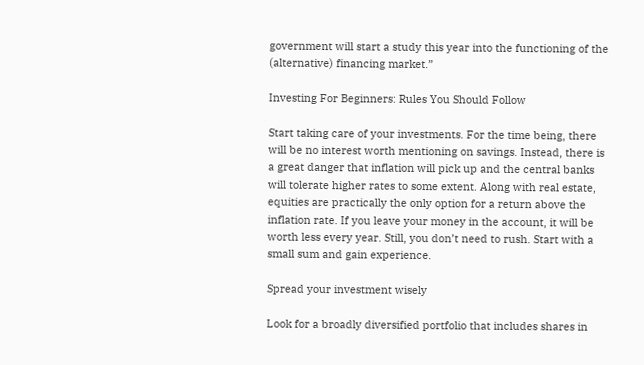government will start a study this year into the functioning of the (alternative) financing market.”

Investing For Beginners: Rules You Should Follow

Start taking care of your investments. For the time being, there will be no interest worth mentioning on savings. Instead, there is a great danger that inflation will pick up and the central banks will tolerate higher rates to some extent. Along with real estate, equities are practically the only option for a return above the inflation rate. If you leave your money in the account, it will be worth less every year. Still, you don’t need to rush. Start with a small sum and gain experience.

Spread your investment wisely

Look for a broadly diversified portfolio that includes shares in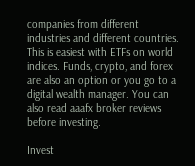companies from different industries and different countries. This is easiest with ETFs on world indices. Funds, crypto, and forex are also an option or you go to a digital wealth manager. You can also read aaafx broker reviews before investing.

Invest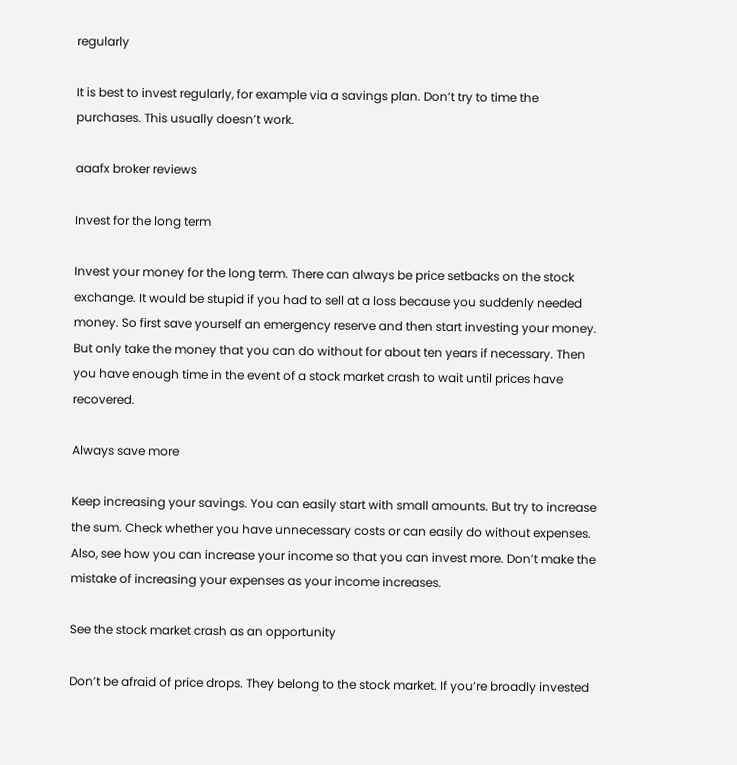regularly

It is best to invest regularly, for example via a savings plan. Don’t try to time the purchases. This usually doesn’t work.

aaafx broker reviews

Invest for the long term

Invest your money for the long term. There can always be price setbacks on the stock exchange. It would be stupid if you had to sell at a loss because you suddenly needed money. So first save yourself an emergency reserve and then start investing your money. But only take the money that you can do without for about ten years if necessary. Then you have enough time in the event of a stock market crash to wait until prices have recovered.

Always save more

Keep increasing your savings. You can easily start with small amounts. But try to increase the sum. Check whether you have unnecessary costs or can easily do without expenses. Also, see how you can increase your income so that you can invest more. Don’t make the mistake of increasing your expenses as your income increases.

See the stock market crash as an opportunity

Don’t be afraid of price drops. They belong to the stock market. If you’re broadly invested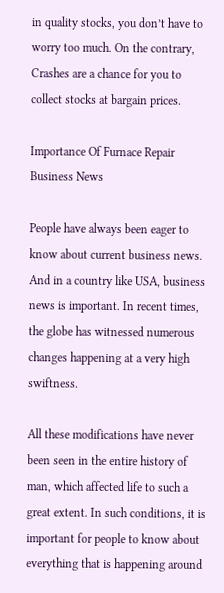in quality stocks, you don’t have to worry too much. On the contrary, Crashes are a chance for you to collect stocks at bargain prices.

Importance Of Furnace Repair Business News

People have always been eager to know about current business news. And in a country like USA, business news is important. In recent times, the globe has witnessed numerous changes happening at a very high swiftness.

All these modifications have never been seen in the entire history of man, which affected life to such a great extent. In such conditions, it is important for people to know about everything that is happening around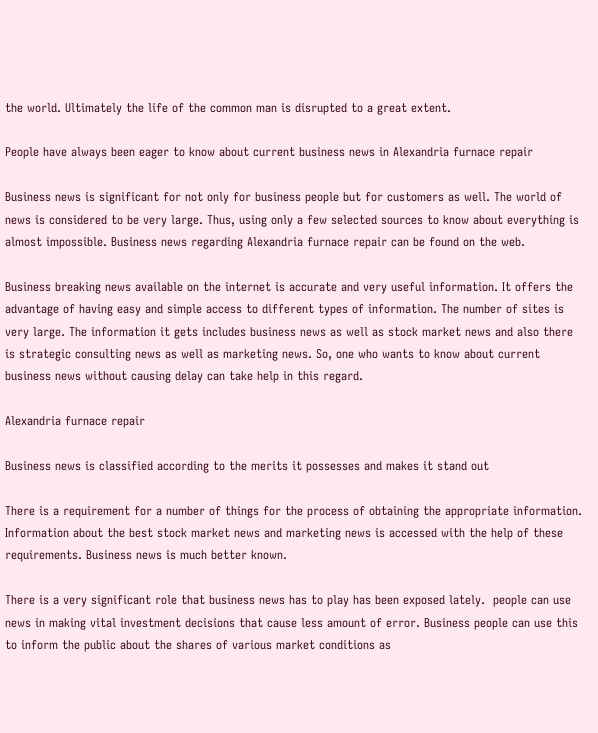the world. Ultimately the life of the common man is disrupted to a great extent.

People have always been eager to know about current business news in Alexandria furnace repair

Business news is significant for not only for business people but for customers as well. The world of news is considered to be very large. Thus, using only a few selected sources to know about everything is almost impossible. Business news regarding Alexandria furnace repair can be found on the web.

Business breaking news available on the internet is accurate and very useful information. It offers the advantage of having easy and simple access to different types of information. The number of sites is very large. The information it gets includes business news as well as stock market news and also there is strategic consulting news as well as marketing news. So, one who wants to know about current business news without causing delay can take help in this regard.

Alexandria furnace repair

Business news is classified according to the merits it possesses and makes it stand out

There is a requirement for a number of things for the process of obtaining the appropriate information. Information about the best stock market news and marketing news is accessed with the help of these requirements. Business news is much better known.

There is a very significant role that business news has to play has been exposed lately.  people can use news in making vital investment decisions that cause less amount of error. Business people can use this to inform the public about the shares of various market conditions as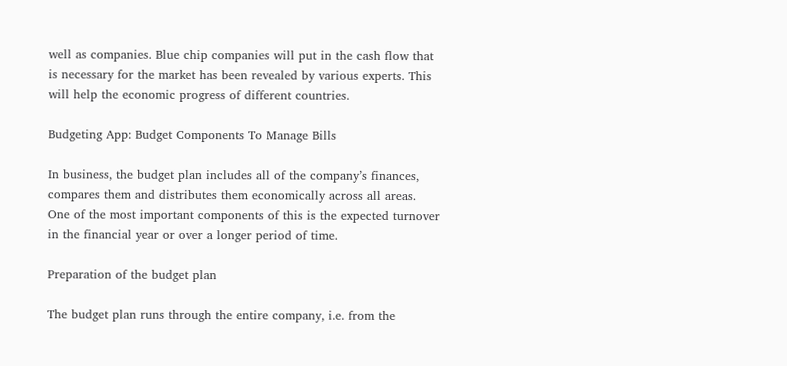well as companies. Blue chip companies will put in the cash flow that is necessary for the market has been revealed by various experts. This will help the economic progress of different countries.

Budgeting App: Budget Components To Manage Bills

In business, the budget plan includes all of the company’s finances, compares them and distributes them economically across all areas. One of the most important components of this is the expected turnover in the financial year or over a longer period of time.

Preparation of the budget plan

The budget plan runs through the entire company, i.e. from the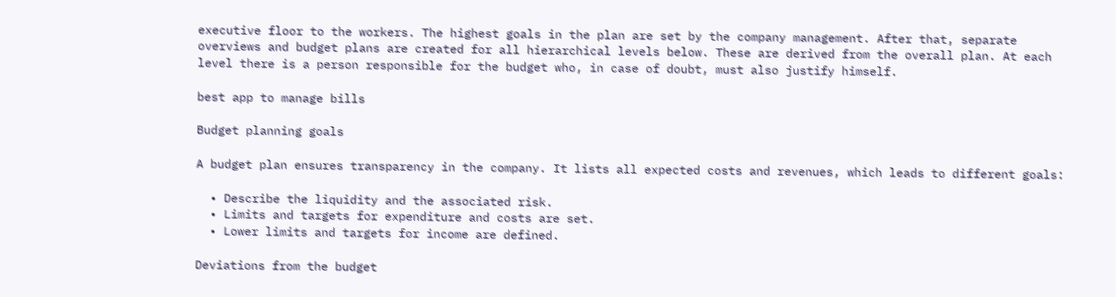executive floor to the workers. The highest goals in the plan are set by the company management. After that, separate overviews and budget plans are created for all hierarchical levels below. These are derived from the overall plan. At each level there is a person responsible for the budget who, in case of doubt, must also justify himself.

best app to manage bills

Budget planning goals

A budget plan ensures transparency in the company. It lists all expected costs and revenues, which leads to different goals:

  • Describe the liquidity and the associated risk.
  • Limits and targets for expenditure and costs are set.
  • Lower limits and targets for income are defined.

Deviations from the budget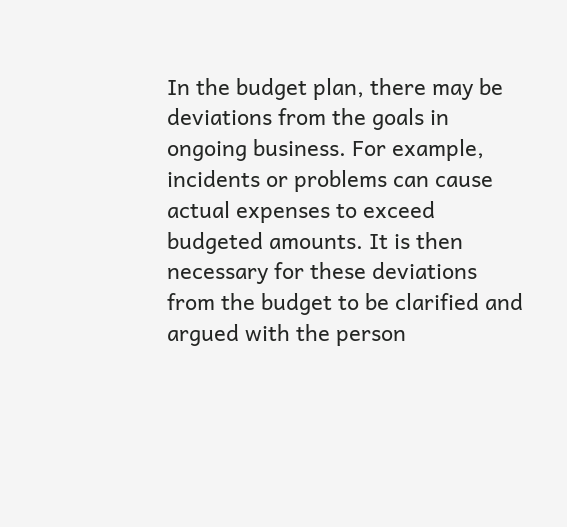In the budget plan, there may be deviations from the goals in ongoing business. For example, incidents or problems can cause actual expenses to exceed budgeted amounts. It is then necessary for these deviations from the budget to be clarified and argued with the person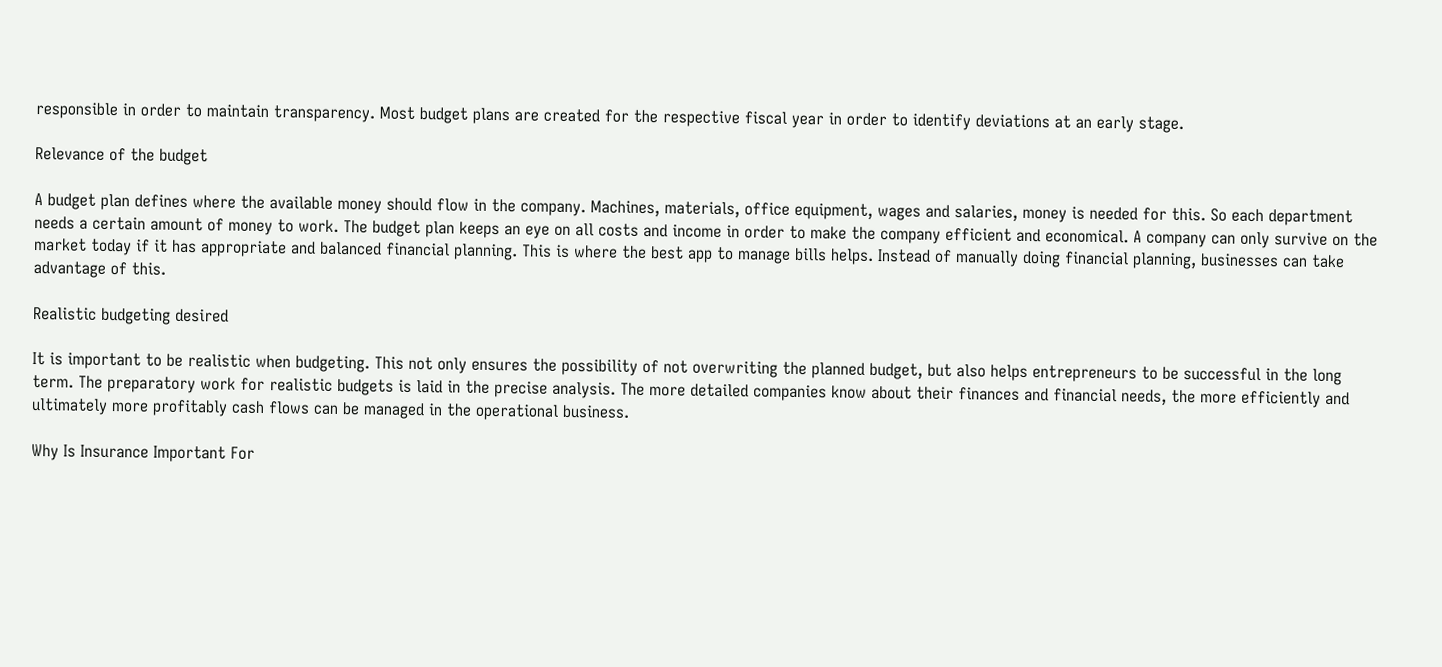responsible in order to maintain transparency. Most budget plans are created for the respective fiscal year in order to identify deviations at an early stage.

Relevance of the budget

A budget plan defines where the available money should flow in the company. Machines, materials, office equipment, wages and salaries, money is needed for this. So each department needs a certain amount of money to work. The budget plan keeps an eye on all costs and income in order to make the company efficient and economical. A company can only survive on the market today if it has appropriate and balanced financial planning. This is where the best app to manage bills helps. Instead of manually doing financial planning, businesses can take advantage of this.

Realistic budgeting desired

It is important to be realistic when budgeting. This not only ensures the possibility of not overwriting the planned budget, but also helps entrepreneurs to be successful in the long term. The preparatory work for realistic budgets is laid in the precise analysis. The more detailed companies know about their finances and financial needs, the more efficiently and ultimately more profitably cash flows can be managed in the operational business.

Why Is Insurance Important For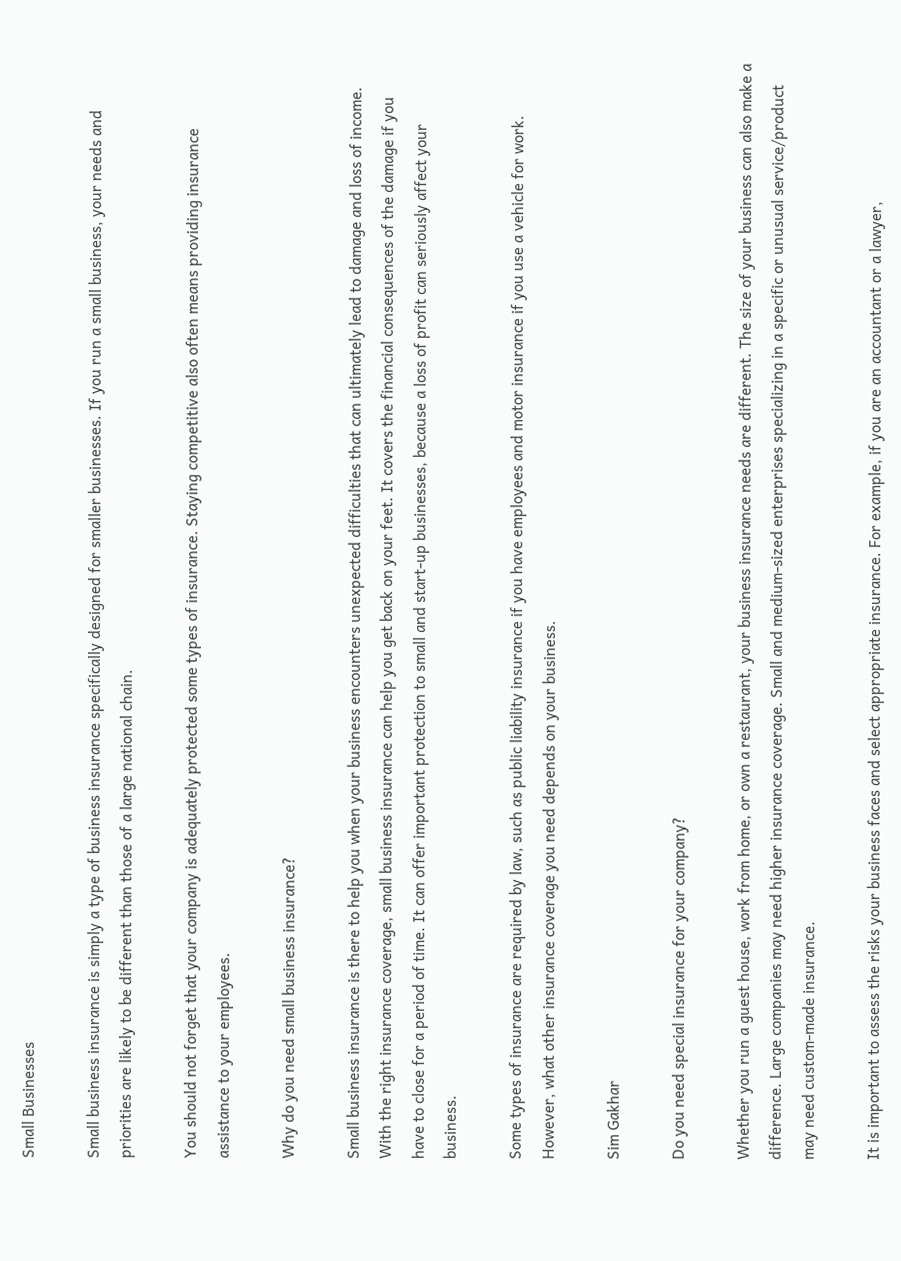Small Businesses

Small business insurance is simply a type of business insurance specifically designed for smaller businesses. If you run a small business, your needs and priorities are likely to be different than those of a large national chain.

You should not forget that your company is adequately protected some types of insurance. Staying competitive also often means providing insurance assistance to your employees.

Why do you need small business insurance?

Small business insurance is there to help you when your business encounters unexpected difficulties that can ultimately lead to damage and loss of income. With the right insurance coverage, small business insurance can help you get back on your feet. It covers the financial consequences of the damage if you have to close for a period of time. It can offer important protection to small and start-up businesses, because a loss of profit can seriously affect your business.

Some types of insurance are required by law, such as public liability insurance if you have employees and motor insurance if you use a vehicle for work. However, what other insurance coverage you need depends on your business.

Sim Gakhar

Do you need special insurance for your company?

Whether you run a guest house, work from home, or own a restaurant, your business insurance needs are different. The size of your business can also make a difference. Large companies may need higher insurance coverage. Small and medium-sized enterprises specializing in a specific or unusual service/product may need custom-made insurance.

It is important to assess the risks your business faces and select appropriate insurance. For example, if you are an accountant or a lawyer,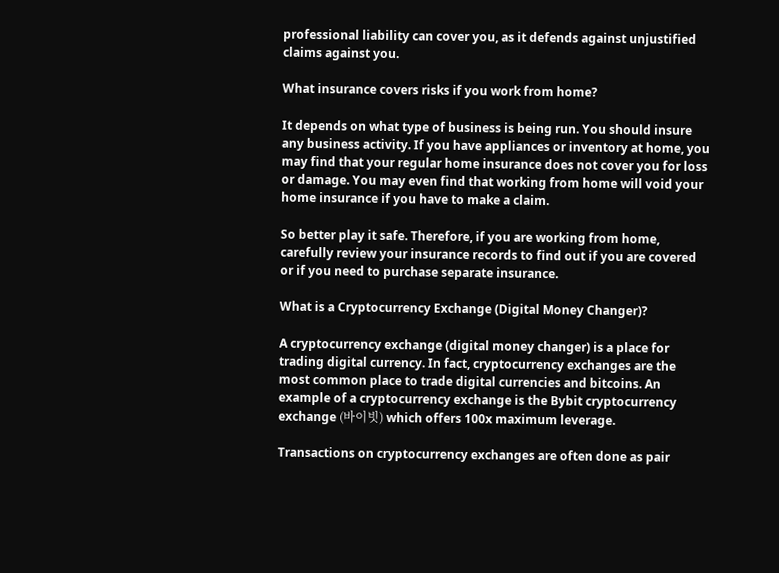professional liability can cover you, as it defends against unjustified claims against you.

What insurance covers risks if you work from home?

It depends on what type of business is being run. You should insure any business activity. If you have appliances or inventory at home, you may find that your regular home insurance does not cover you for loss or damage. You may even find that working from home will void your home insurance if you have to make a claim.

So better play it safe. Therefore, if you are working from home, carefully review your insurance records to find out if you are covered or if you need to purchase separate insurance.

What is a Cryptocurrency Exchange (Digital Money Changer)?

A cryptocurrency exchange (digital money changer) is a place for trading digital currency. In fact, cryptocurrency exchanges are the most common place to trade digital currencies and bitcoins. An example of a cryptocurrency exchange is the Bybit cryptocurrency exchange (바이빗) which offers 100x maximum leverage.

Transactions on cryptocurrency exchanges are often done as pair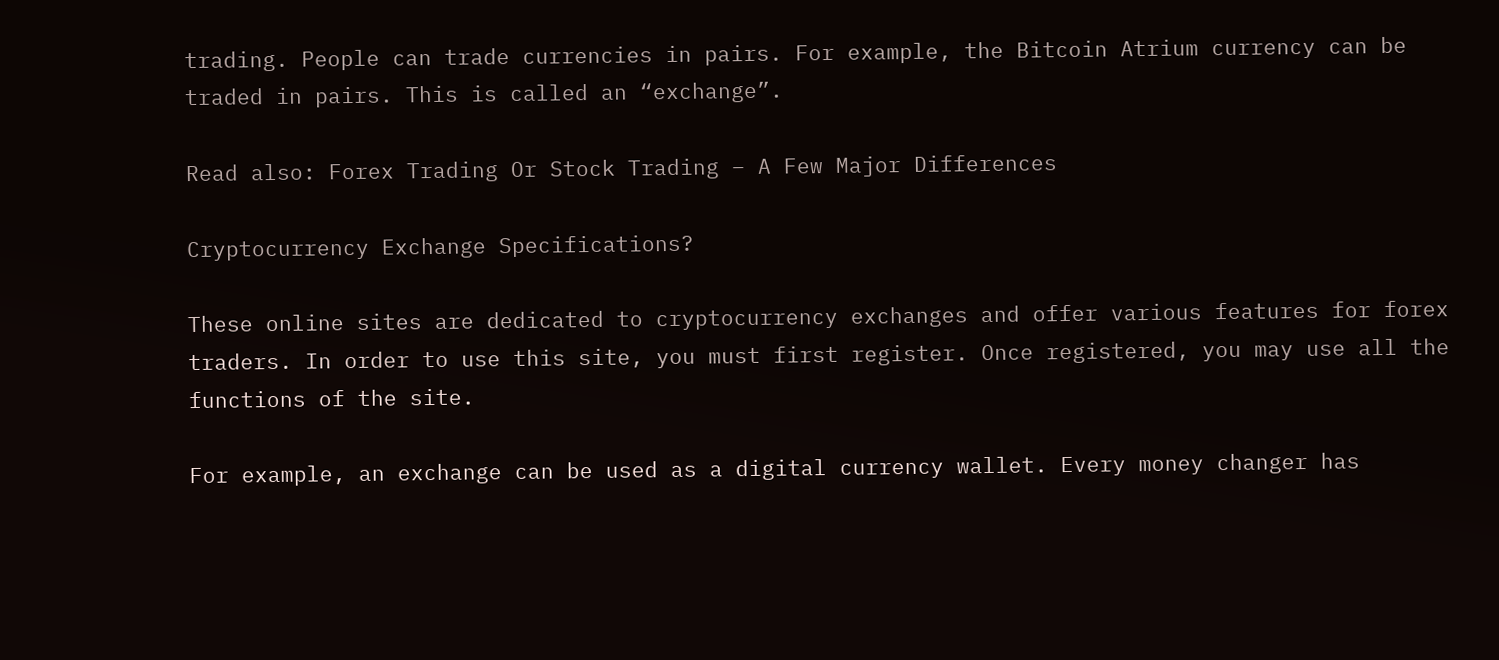trading. People can trade currencies in pairs. For example, the Bitcoin Atrium currency can be traded in pairs. This is called an “exchange”.

Read also: Forex Trading Or Stock Trading – A Few Major Differences

Cryptocurrency Exchange Specifications?

These online sites are dedicated to cryptocurrency exchanges and offer various features for forex traders. In order to use this site, you must first register. Once registered, you may use all the functions of the site.

For example, an exchange can be used as a digital currency wallet. Every money changer has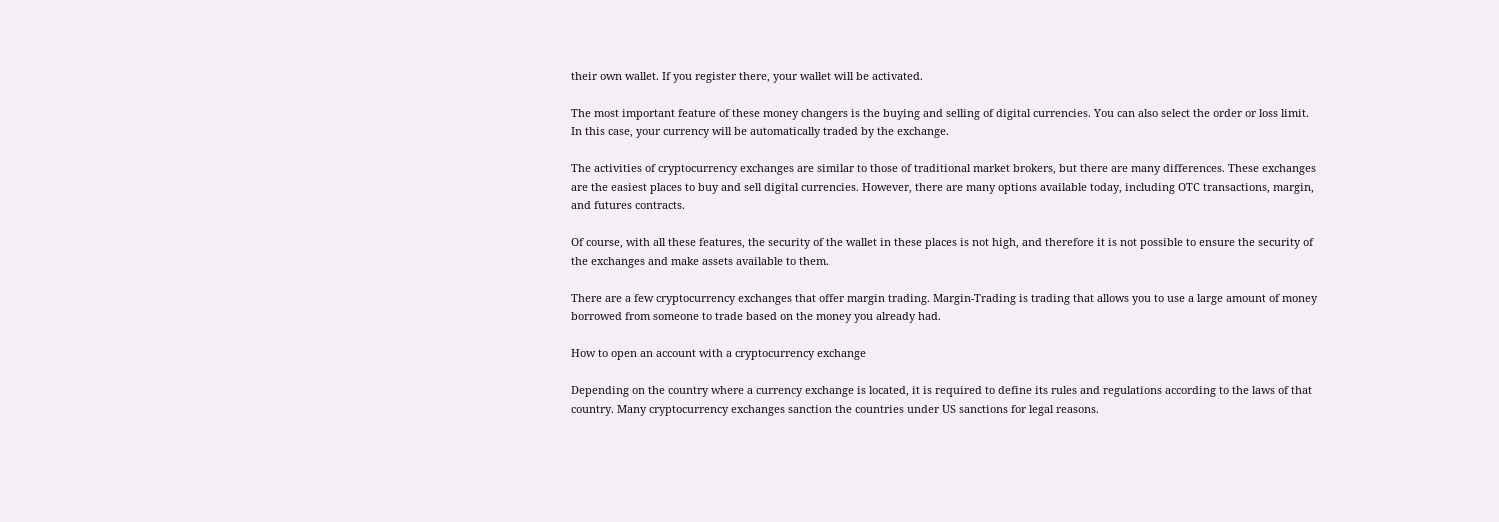their own wallet. If you register there, your wallet will be activated.

The most important feature of these money changers is the buying and selling of digital currencies. You can also select the order or loss limit. In this case, your currency will be automatically traded by the exchange.

The activities of cryptocurrency exchanges are similar to those of traditional market brokers, but there are many differences. These exchanges are the easiest places to buy and sell digital currencies. However, there are many options available today, including OTC transactions, margin, and futures contracts.

Of course, with all these features, the security of the wallet in these places is not high, and therefore it is not possible to ensure the security of the exchanges and make assets available to them.

There are a few cryptocurrency exchanges that offer margin trading. Margin-Trading is trading that allows you to use a large amount of money borrowed from someone to trade based on the money you already had.

How to open an account with a cryptocurrency exchange

Depending on the country where a currency exchange is located, it is required to define its rules and regulations according to the laws of that country. Many cryptocurrency exchanges sanction the countries under US sanctions for legal reasons.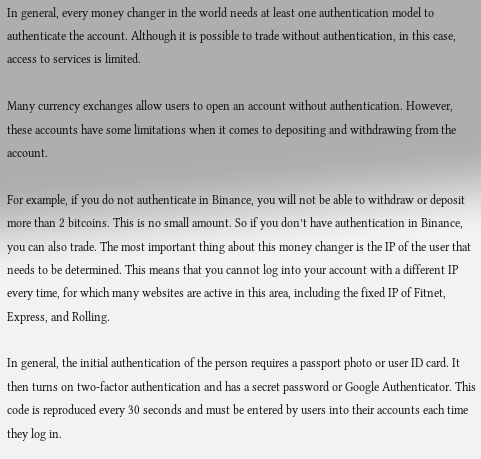In general, every money changer in the world needs at least one authentication model to authenticate the account. Although it is possible to trade without authentication, in this case, access to services is limited.

Many currency exchanges allow users to open an account without authentication. However, these accounts have some limitations when it comes to depositing and withdrawing from the account.

For example, if you do not authenticate in Binance, you will not be able to withdraw or deposit more than 2 bitcoins. This is no small amount. So if you don’t have authentication in Binance, you can also trade. The most important thing about this money changer is the IP of the user that needs to be determined. This means that you cannot log into your account with a different IP every time, for which many websites are active in this area, including the fixed IP of Fitnet, Express, and Rolling.

In general, the initial authentication of the person requires a passport photo or user ID card. It then turns on two-factor authentication and has a secret password or Google Authenticator. This code is reproduced every 30 seconds and must be entered by users into their accounts each time they log in.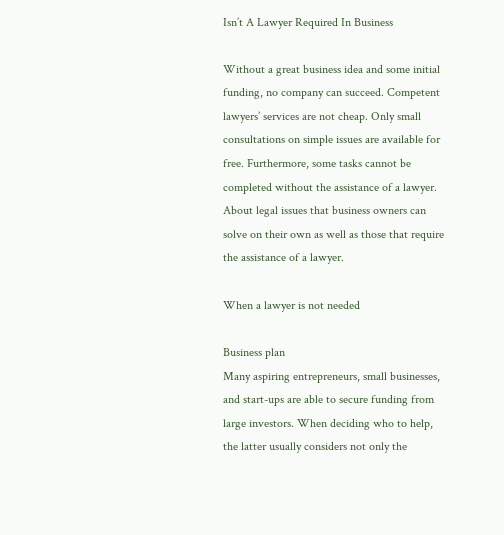Isn’t A Lawyer Required In Business

Without a great business idea and some initial funding, no company can succeed. Competent lawyers’ services are not cheap. Only small consultations on simple issues are available for free. Furthermore, some tasks cannot be completed without the assistance of a lawyer. About legal issues that business owners can solve on their own as well as those that require the assistance of a lawyer.

When a lawyer is not needed

Business plan
Many aspiring entrepreneurs, small businesses, and start-ups are able to secure funding from large investors. When deciding who to help, the latter usually considers not only the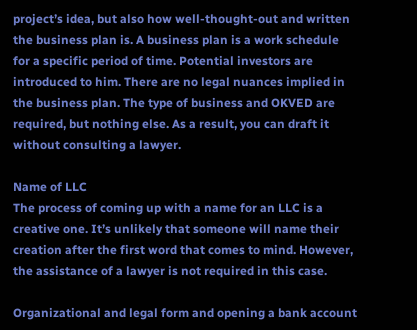project’s idea, but also how well-thought-out and written the business plan is. A business plan is a work schedule for a specific period of time. Potential investors are introduced to him. There are no legal nuances implied in the business plan. The type of business and OKVED are required, but nothing else. As a result, you can draft it without consulting a lawyer.

Name of LLC
The process of coming up with a name for an LLC is a creative one. It’s unlikely that someone will name their creation after the first word that comes to mind. However, the assistance of a lawyer is not required in this case.

Organizational and legal form and opening a bank account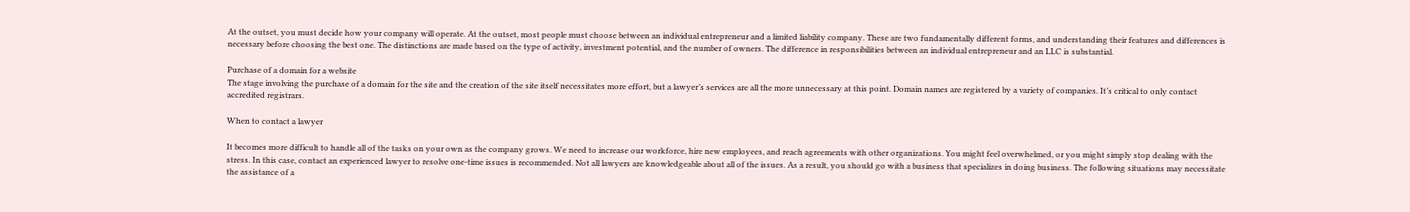At the outset, you must decide how your company will operate. At the outset, most people must choose between an individual entrepreneur and a limited liability company. These are two fundamentally different forms, and understanding their features and differences is necessary before choosing the best one. The distinctions are made based on the type of activity, investment potential, and the number of owners. The difference in responsibilities between an individual entrepreneur and an LLC is substantial.

Purchase of a domain for a website
The stage involving the purchase of a domain for the site and the creation of the site itself necessitates more effort, but a lawyer’s services are all the more unnecessary at this point. Domain names are registered by a variety of companies. It’s critical to only contact accredited registrars.

When to contact a lawyer

It becomes more difficult to handle all of the tasks on your own as the company grows. We need to increase our workforce, hire new employees, and reach agreements with other organizations. You might feel overwhelmed, or you might simply stop dealing with the stress. In this case, contact an experienced lawyer to resolve one-time issues is recommended. Not all lawyers are knowledgeable about all of the issues. As a result, you should go with a business that specializes in doing business. The following situations may necessitate the assistance of a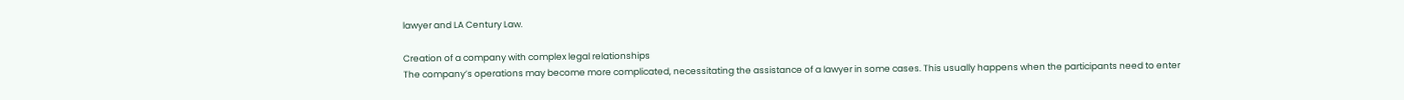lawyer and LA Century Law.

Creation of a company with complex legal relationships
The company’s operations may become more complicated, necessitating the assistance of a lawyer in some cases. This usually happens when the participants need to enter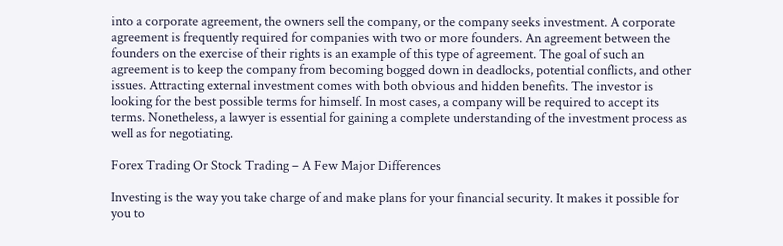into a corporate agreement, the owners sell the company, or the company seeks investment. A corporate agreement is frequently required for companies with two or more founders. An agreement between the founders on the exercise of their rights is an example of this type of agreement. The goal of such an agreement is to keep the company from becoming bogged down in deadlocks, potential conflicts, and other issues. Attracting external investment comes with both obvious and hidden benefits. The investor is looking for the best possible terms for himself. In most cases, a company will be required to accept its terms. Nonetheless, a lawyer is essential for gaining a complete understanding of the investment process as well as for negotiating.

Forex Trading Or Stock Trading – A Few Major Differences

Investing is the way you take charge of and make plans for your financial security. It makes it possible for you to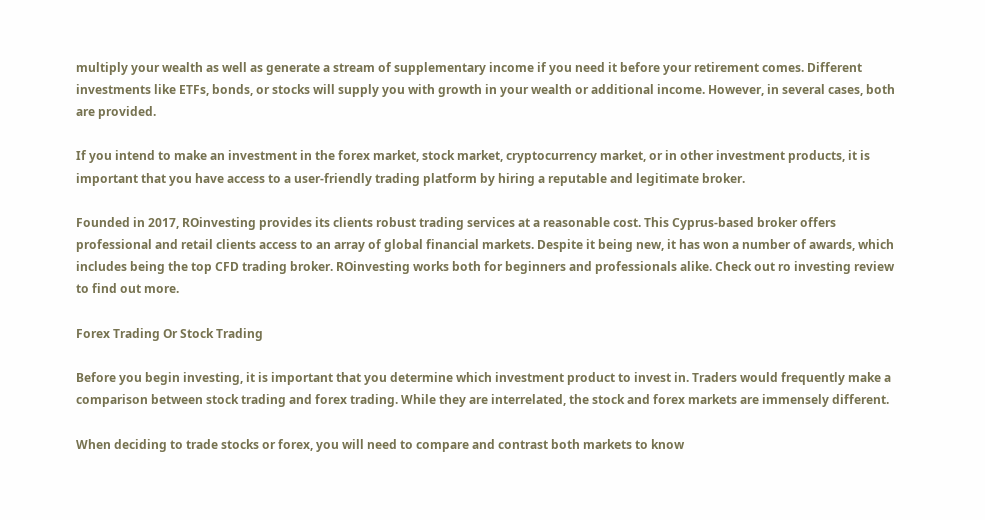multiply your wealth as well as generate a stream of supplementary income if you need it before your retirement comes. Different investments like ETFs, bonds, or stocks will supply you with growth in your wealth or additional income. However, in several cases, both are provided.

If you intend to make an investment in the forex market, stock market, cryptocurrency market, or in other investment products, it is important that you have access to a user-friendly trading platform by hiring a reputable and legitimate broker.

Founded in 2017, ROinvesting provides its clients robust trading services at a reasonable cost. This Cyprus-based broker offers professional and retail clients access to an array of global financial markets. Despite it being new, it has won a number of awards, which includes being the top CFD trading broker. ROinvesting works both for beginners and professionals alike. Check out ro investing review to find out more.

Forex Trading Or Stock Trading

Before you begin investing, it is important that you determine which investment product to invest in. Traders would frequently make a comparison between stock trading and forex trading. While they are interrelated, the stock and forex markets are immensely different.

When deciding to trade stocks or forex, you will need to compare and contrast both markets to know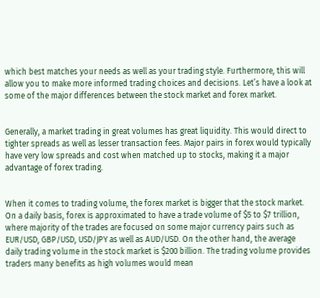which best matches your needs as well as your trading style. Furthermore, this will allow you to make more informed trading choices and decisions. Let’s have a look at some of the major differences between the stock market and forex market.


Generally, a market trading in great volumes has great liquidity. This would direct to tighter spreads as well as lesser transaction fees. Major pairs in forex would typically have very low spreads and cost when matched up to stocks, making it a major advantage of forex trading.


When it comes to trading volume, the forex market is bigger that the stock market. On a daily basis, forex is approximated to have a trade volume of $5 to $7 trillion, where majority of the trades are focused on some major currency pairs such as EUR/USD, GBP/USD, USD/JPY as well as AUD/USD. On the other hand, the average daily trading volume in the stock market is $200 billion. The trading volume provides traders many benefits as high volumes would mean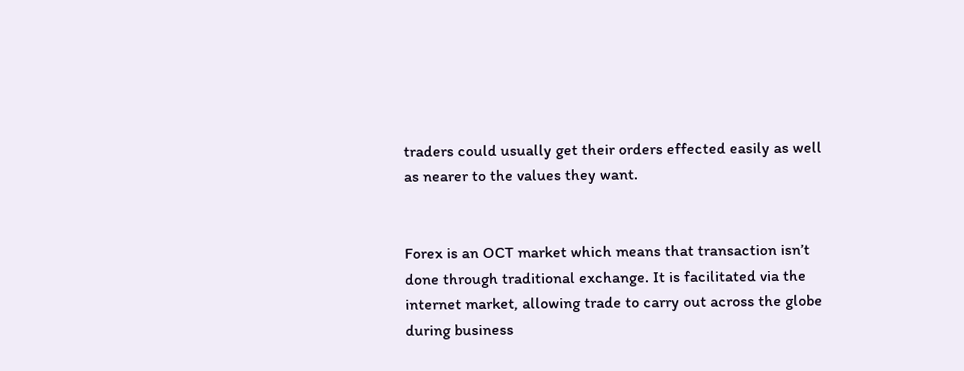traders could usually get their orders effected easily as well as nearer to the values they want.


Forex is an OCT market which means that transaction isn’t done through traditional exchange. It is facilitated via the internet market, allowing trade to carry out across the globe during business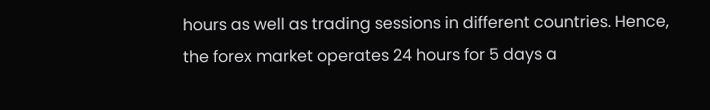hours as well as trading sessions in different countries. Hence, the forex market operates 24 hours for 5 days a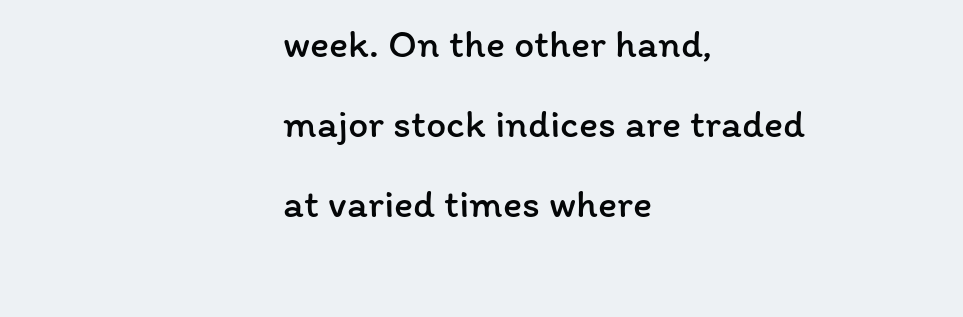week. On the other hand, major stock indices are traded at varied times where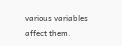various variables affect them.